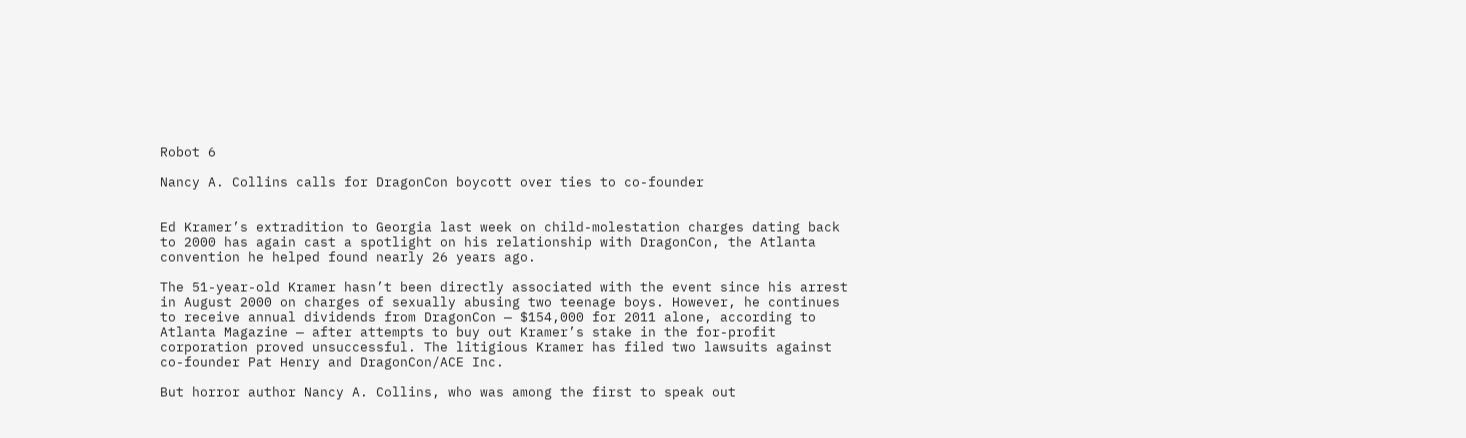Robot 6

Nancy A. Collins calls for DragonCon boycott over ties to co-founder


Ed Kramer’s extradition to Georgia last week on child-molestation charges dating back to 2000 has again cast a spotlight on his relationship with DragonCon, the Atlanta convention he helped found nearly 26 years ago.

The 51-year-old Kramer hasn’t been directly associated with the event since his arrest in August 2000 on charges of sexually abusing two teenage boys. However, he continues to receive annual dividends from DragonCon — $154,000 for 2011 alone, according to Atlanta Magazine — after attempts to buy out Kramer’s stake in the for-profit corporation proved unsuccessful. The litigious Kramer has filed two lawsuits against co-founder Pat Henry and DragonCon/ACE Inc.

But horror author Nancy A. Collins, who was among the first to speak out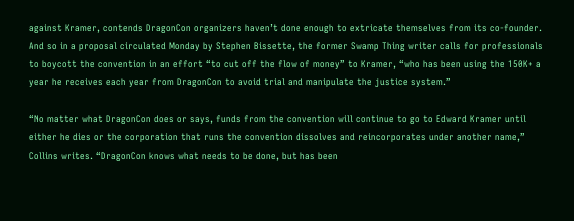against Kramer, contends DragonCon organizers haven’t done enough to extricate themselves from its co-founder. And so in a proposal circulated Monday by Stephen Bissette, the former Swamp Thing writer calls for professionals to boycott the convention in an effort “to cut off the flow of money” to Kramer, “who has been using the 150K+ a year he receives each year from DragonCon to avoid trial and manipulate the justice system.”

“No matter what DragonCon does or says, funds from the convention will continue to go to Edward Kramer until either he dies or the corporation that runs the convention dissolves and reincorporates under another name,” Collins writes. “DragonCon knows what needs to be done, but has been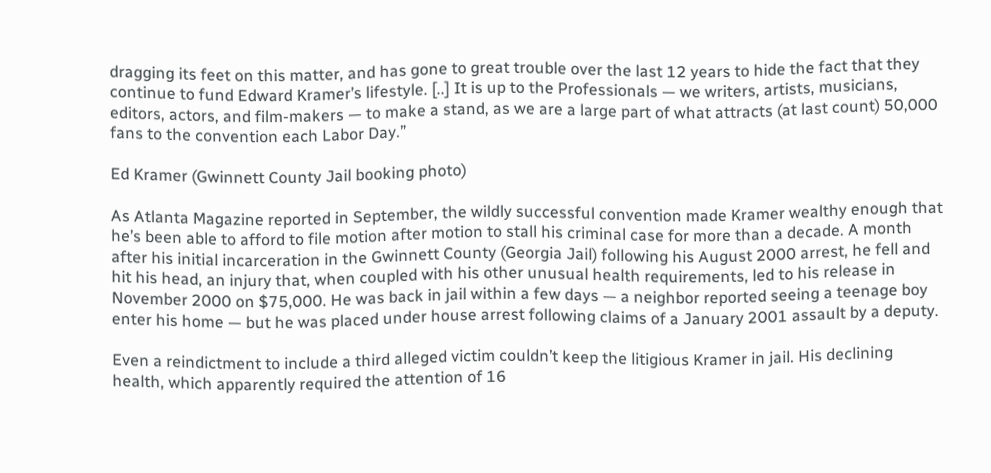dragging its feet on this matter, and has gone to great trouble over the last 12 years to hide the fact that they continue to fund Edward Kramer’s lifestyle. [..] It is up to the Professionals — we writers, artists, musicians, editors, actors, and film-makers — to make a stand, as we are a large part of what attracts (at last count) 50,000 fans to the convention each Labor Day.”

Ed Kramer (Gwinnett County Jail booking photo)

As Atlanta Magazine reported in September, the wildly successful convention made Kramer wealthy enough that he’s been able to afford to file motion after motion to stall his criminal case for more than a decade. A month after his initial incarceration in the Gwinnett County (Georgia Jail) following his August 2000 arrest, he fell and hit his head, an injury that, when coupled with his other unusual health requirements, led to his release in November 2000 on $75,000. He was back in jail within a few days — a neighbor reported seeing a teenage boy enter his home — but he was placed under house arrest following claims of a January 2001 assault by a deputy.

Even a reindictment to include a third alleged victim couldn’t keep the litigious Kramer in jail. His declining health, which apparently required the attention of 16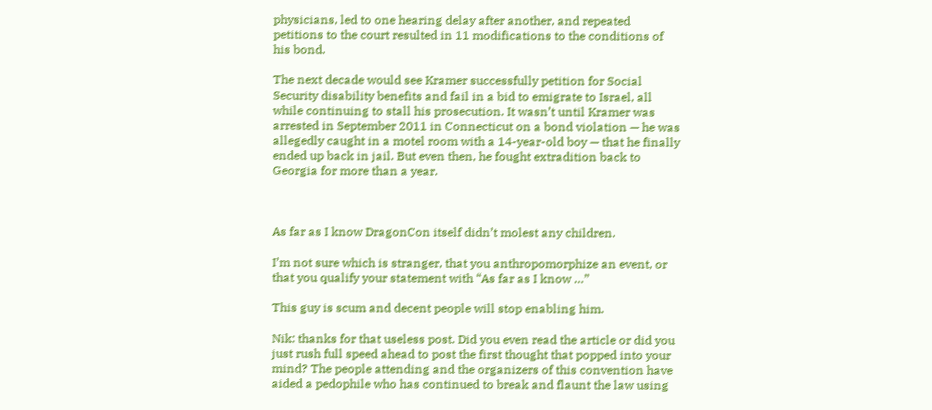physicians, led to one hearing delay after another, and repeated petitions to the court resulted in 11 modifications to the conditions of his bond.

The next decade would see Kramer successfully petition for Social Security disability benefits and fail in a bid to emigrate to Israel, all while continuing to stall his prosecution. It wasn’t until Kramer was arrested in September 2011 in Connecticut on a bond violation — he was allegedly caught in a motel room with a 14-year-old boy — that he finally ended up back in jail. But even then, he fought extradition back to Georgia for more than a year.



As far as I know DragonCon itself didn’t molest any children.

I’m not sure which is stranger, that you anthropomorphize an event, or that you qualify your statement with “As far as I know …”

This guy is scum and decent people will stop enabling him.

Nik: thanks for that useless post. Did you even read the article or did you just rush full speed ahead to post the first thought that popped into your mind? The people attending and the organizers of this convention have aided a pedophile who has continued to break and flaunt the law using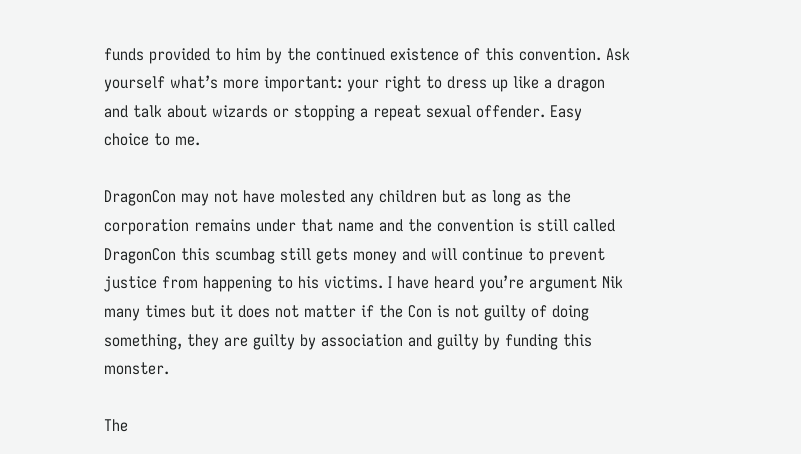funds provided to him by the continued existence of this convention. Ask yourself what’s more important: your right to dress up like a dragon and talk about wizards or stopping a repeat sexual offender. Easy choice to me.

DragonCon may not have molested any children but as long as the corporation remains under that name and the convention is still called DragonCon this scumbag still gets money and will continue to prevent justice from happening to his victims. I have heard you’re argument Nik many times but it does not matter if the Con is not guilty of doing something, they are guilty by association and guilty by funding this monster.

The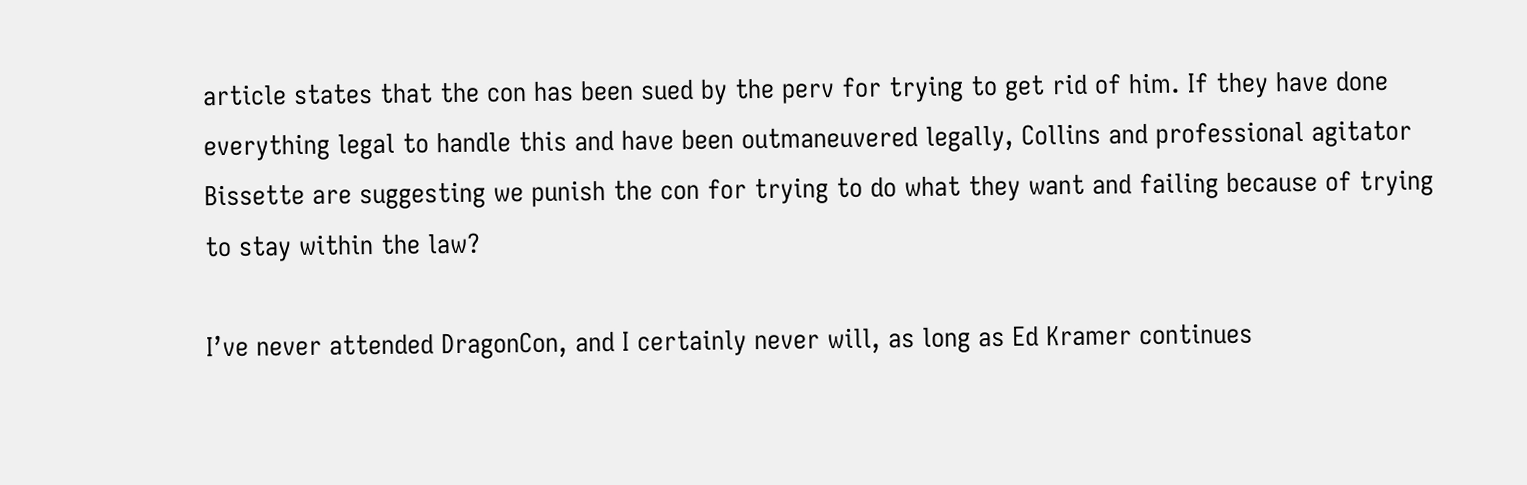article states that the con has been sued by the perv for trying to get rid of him. If they have done everything legal to handle this and have been outmaneuvered legally, Collins and professional agitator Bissette are suggesting we punish the con for trying to do what they want and failing because of trying to stay within the law?

I’ve never attended DragonCon, and I certainly never will, as long as Ed Kramer continues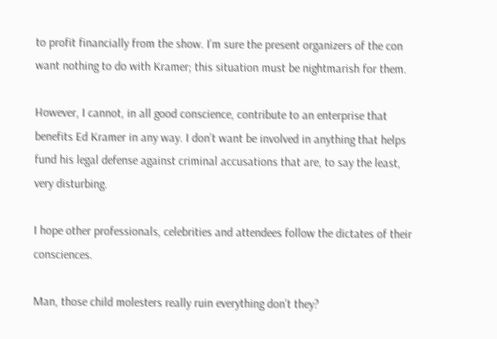to profit financially from the show. I’m sure the present organizers of the con want nothing to do with Kramer; this situation must be nightmarish for them.

However, I cannot, in all good conscience, contribute to an enterprise that benefits Ed Kramer in any way. I don’t want be involved in anything that helps fund his legal defense against criminal accusations that are, to say the least, very disturbing.

I hope other professionals, celebrities and attendees follow the dictates of their consciences.

Man, those child molesters really ruin everything don’t they?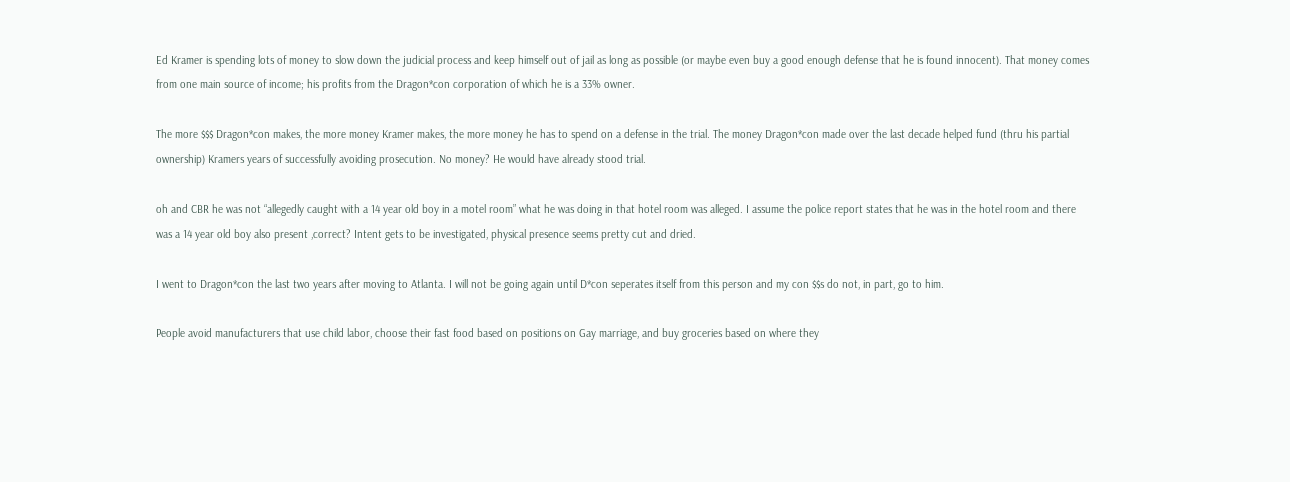Ed Kramer is spending lots of money to slow down the judicial process and keep himself out of jail as long as possible (or maybe even buy a good enough defense that he is found innocent). That money comes from one main source of income; his profits from the Dragon*con corporation of which he is a 33% owner.

The more $$$ Dragon*con makes, the more money Kramer makes, the more money he has to spend on a defense in the trial. The money Dragon*con made over the last decade helped fund (thru his partial ownership) Kramers years of successfully avoiding prosecution. No money? He would have already stood trial.

oh and CBR he was not “allegedly caught with a 14 year old boy in a motel room” what he was doing in that hotel room was alleged. I assume the police report states that he was in the hotel room and there was a 14 year old boy also present ,correct? Intent gets to be investigated, physical presence seems pretty cut and dried.

I went to Dragon*con the last two years after moving to Atlanta. I will not be going again until D*con seperates itself from this person and my con $$s do not, in part, go to him.

People avoid manufacturers that use child labor, choose their fast food based on positions on Gay marriage, and buy groceries based on where they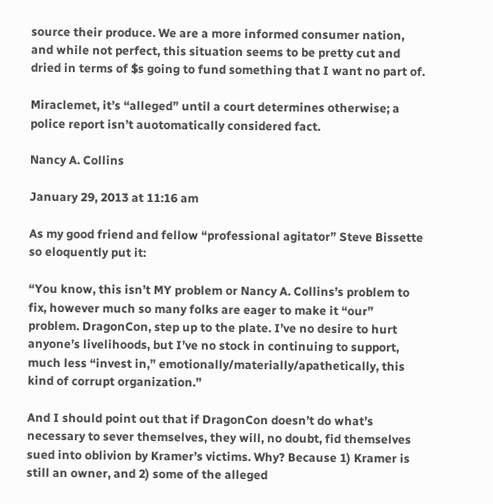source their produce. We are a more informed consumer nation, and while not perfect, this situation seems to be pretty cut and dried in terms of $s going to fund something that I want no part of.

Miraclemet, it’s “alleged” until a court determines otherwise; a police report isn’t auotomatically considered fact.

Nancy A. Collins

January 29, 2013 at 11:16 am

As my good friend and fellow “professional agitator” Steve Bissette so eloquently put it:

“You know, this isn’t MY problem or Nancy A. Collins’s problem to fix, however much so many folks are eager to make it “our” problem. DragonCon, step up to the plate. I’ve no desire to hurt anyone’s livelihoods, but I’ve no stock in continuing to support, much less “invest in,” emotionally/materially/apathetically, this kind of corrupt organization.”

And I should point out that if DragonCon doesn’t do what’s necessary to sever themselves, they will, no doubt, fid themselves sued into oblivion by Kramer’s victims. Why? Because 1) Kramer is still an owner, and 2) some of the alleged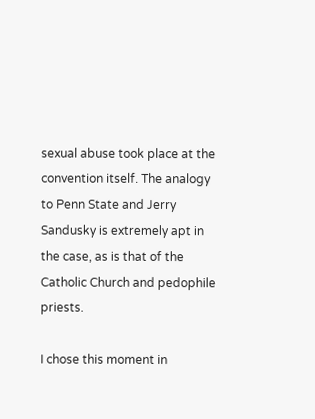sexual abuse took place at the convention itself. The analogy to Penn State and Jerry Sandusky is extremely apt in the case, as is that of the Catholic Church and pedophile priests.

I chose this moment in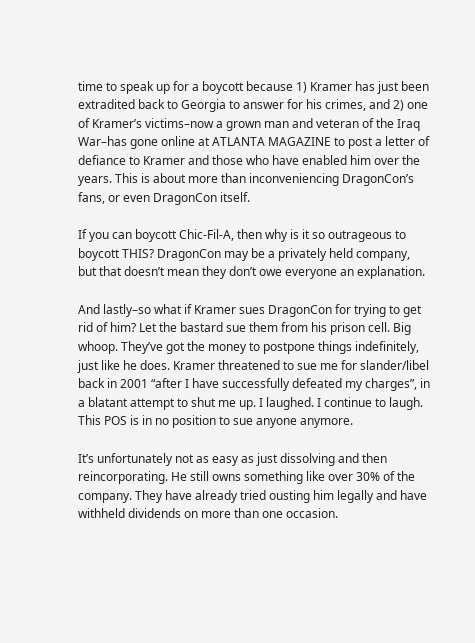time to speak up for a boycott because 1) Kramer has just been extradited back to Georgia to answer for his crimes, and 2) one of Kramer’s victims–now a grown man and veteran of the Iraq War–has gone online at ATLANTA MAGAZINE to post a letter of defiance to Kramer and those who have enabled him over the years. This is about more than inconveniencing DragonCon’s fans, or even DragonCon itself.

If you can boycott Chic-Fil-A, then why is it so outrageous to boycott THIS? DragonCon may be a privately held company, but that doesn’t mean they don’t owe everyone an explanation.

And lastly–so what if Kramer sues DragonCon for trying to get rid of him? Let the bastard sue them from his prison cell. Big whoop. They’ve got the money to postpone things indefinitely, just like he does. Kramer threatened to sue me for slander/libel back in 2001 “after I have successfully defeated my charges”, in a blatant attempt to shut me up. I laughed. I continue to laugh. This POS is in no position to sue anyone anymore.

It’s unfortunately not as easy as just dissolving and then reincorporating. He still owns something like over 30% of the company. They have already tried ousting him legally and have withheld dividends on more than one occasion.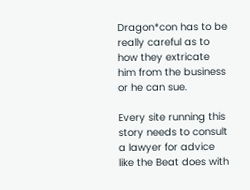Dragon*con has to be really careful as to how they extricate him from the business or he can sue.

Every site running this story needs to consult a lawyer for advice like the Beat does with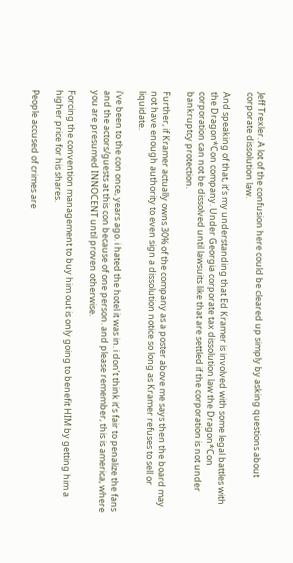Jeff Trexler. A lot of the confusion here could be cleared up simply by asking questions about corporate dissolution law.

And speaking of that, it’s my understanding that Ed Kramer is involved with some legal battles with the Dragon*Con company. Under Georgia corporate tax dissolution law the Dragon*Con corporation can not be dissolved until lawsuits like that are settled if the corporation is not under bankruptcy protection.

Further, if Kramer actually owns 30% of the company as a poster above me says then the board may not have enough authority to even sign a dissolution notice so long as Kramer refuses to sell or liquidate.

i’ve been to the con once, years ago. i hated the hotel it was in. i don’t think it’s fair to penalize the fans and the actors/guests at this con because of one person. and please remember, this is america, where you are presumed INNOCENT until proven otherwise.

Forcing the convention management to buy him out is only going to benefit HIM by getting him a higher price for his shares.

People accused of crimes are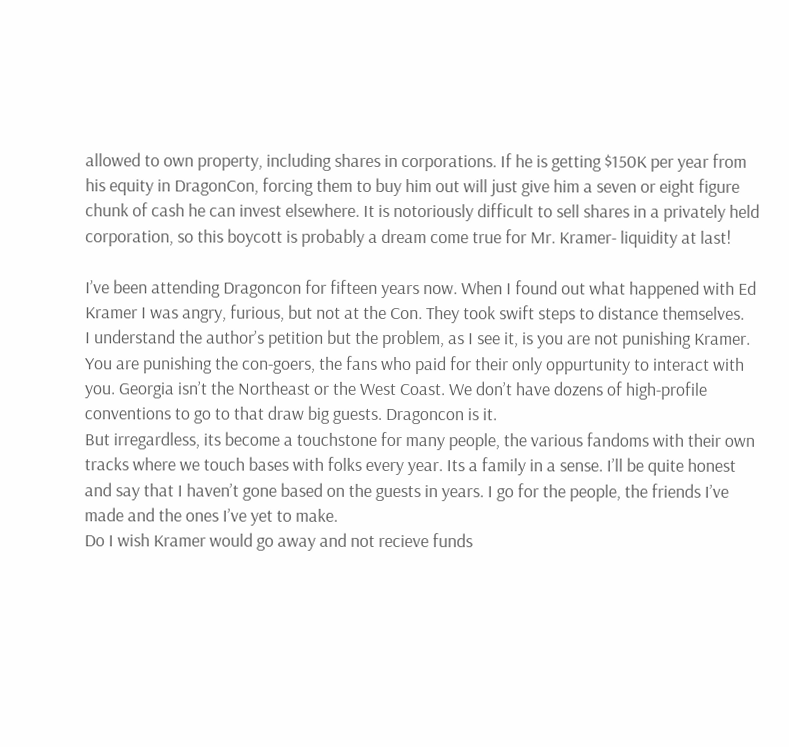allowed to own property, including shares in corporations. If he is getting $150K per year from his equity in DragonCon, forcing them to buy him out will just give him a seven or eight figure chunk of cash he can invest elsewhere. It is notoriously difficult to sell shares in a privately held corporation, so this boycott is probably a dream come true for Mr. Kramer- liquidity at last!

I’ve been attending Dragoncon for fifteen years now. When I found out what happened with Ed Kramer I was angry, furious, but not at the Con. They took swift steps to distance themselves.
I understand the author’s petition but the problem, as I see it, is you are not punishing Kramer. You are punishing the con-goers, the fans who paid for their only oppurtunity to interact with you. Georgia isn’t the Northeast or the West Coast. We don’t have dozens of high-profile conventions to go to that draw big guests. Dragoncon is it.
But irregardless, its become a touchstone for many people, the various fandoms with their own tracks where we touch bases with folks every year. Its a family in a sense. I’ll be quite honest and say that I haven’t gone based on the guests in years. I go for the people, the friends I’ve made and the ones I’ve yet to make.
Do I wish Kramer would go away and not recieve funds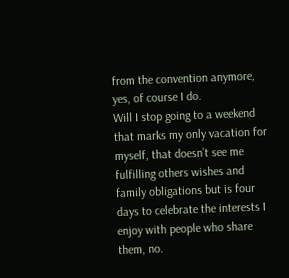from the convention anymore, yes, of course I do.
Will I stop going to a weekend that marks my only vacation for myself, that doesn’t see me fulfilling others wishes and family obligations but is four days to celebrate the interests I enjoy with people who share them, no.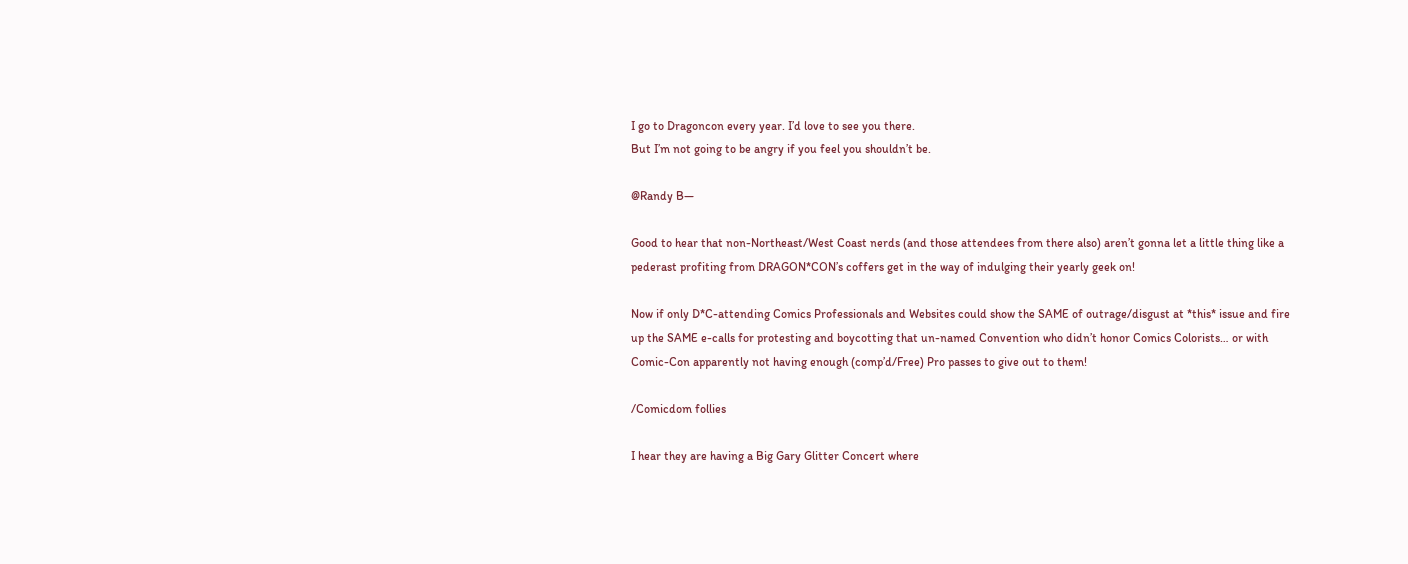I go to Dragoncon every year. I’d love to see you there.
But I’m not going to be angry if you feel you shouldn’t be.

@Randy B—

Good to hear that non-Northeast/West Coast nerds (and those attendees from there also) aren’t gonna let a little thing like a pederast profiting from DRAGON*CON’s coffers get in the way of indulging their yearly geek on!

Now if only D*C-attending Comics Professionals and Websites could show the SAME of outrage/disgust at *this* issue and fire up the SAME e-calls for protesting and boycotting that un-named Convention who didn’t honor Comics Colorists… or with Comic-Con apparently not having enough (comp’d/Free) Pro passes to give out to them!

/Comicdom follies

I hear they are having a Big Gary Glitter Concert where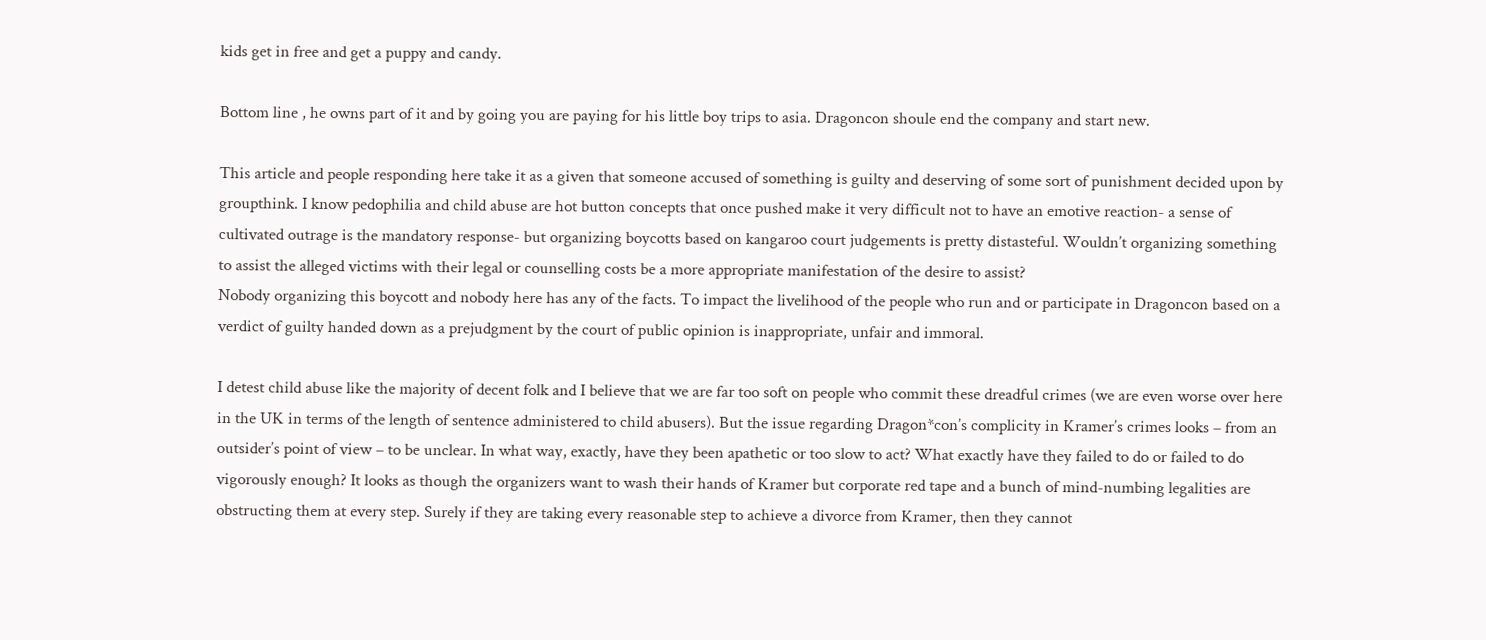kids get in free and get a puppy and candy.

Bottom line , he owns part of it and by going you are paying for his little boy trips to asia. Dragoncon shoule end the company and start new.

This article and people responding here take it as a given that someone accused of something is guilty and deserving of some sort of punishment decided upon by groupthink. I know pedophilia and child abuse are hot button concepts that once pushed make it very difficult not to have an emotive reaction- a sense of cultivated outrage is the mandatory response- but organizing boycotts based on kangaroo court judgements is pretty distasteful. Wouldn’t organizing something to assist the alleged victims with their legal or counselling costs be a more appropriate manifestation of the desire to assist?
Nobody organizing this boycott and nobody here has any of the facts. To impact the livelihood of the people who run and or participate in Dragoncon based on a verdict of guilty handed down as a prejudgment by the court of public opinion is inappropriate, unfair and immoral.

I detest child abuse like the majority of decent folk and I believe that we are far too soft on people who commit these dreadful crimes (we are even worse over here in the UK in terms of the length of sentence administered to child abusers). But the issue regarding Dragon*con’s complicity in Kramer’s crimes looks – from an outsider’s point of view – to be unclear. In what way, exactly, have they been apathetic or too slow to act? What exactly have they failed to do or failed to do vigorously enough? It looks as though the organizers want to wash their hands of Kramer but corporate red tape and a bunch of mind-numbing legalities are obstructing them at every step. Surely if they are taking every reasonable step to achieve a divorce from Kramer, then they cannot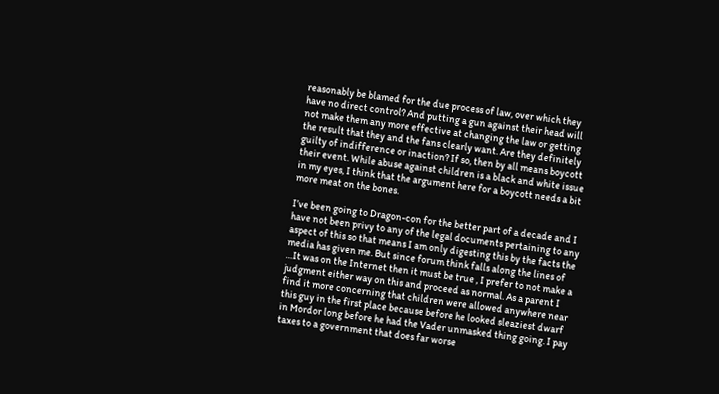reasonably be blamed for the due process of law, over which they have no direct control? And putting a gun against their head will not make them any more effective at changing the law or getting the result that they and the fans clearly want. Are they definitely guilty of indifference or inaction? If so, then by all means boycott their event. While abuse against children is a black and white issue in my eyes, I think that the argument here for a boycott needs a bit more meat on the bones.

I’ve been going to Dragon-con for the better part of a decade and I have not been privy to any of the legal documents pertaining to any aspect of this so that means I am only digesting this by the facts the media has given me. But since forum think falls along the lines of …It was on the Internet then it must be true , I prefer to not make a judgment either way on this and proceed as normal. As a parent I find it more concerning that children were allowed anywhere near this guy in the first place because before he looked sleaziest dwarf in Mordor long before he had the Vader unmasked thing going. I pay taxes to a government that does far worse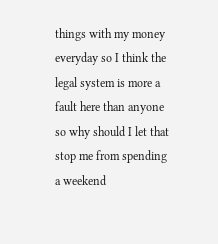things with my money everyday so I think the legal system is more a fault here than anyone so why should I let that stop me from spending a weekend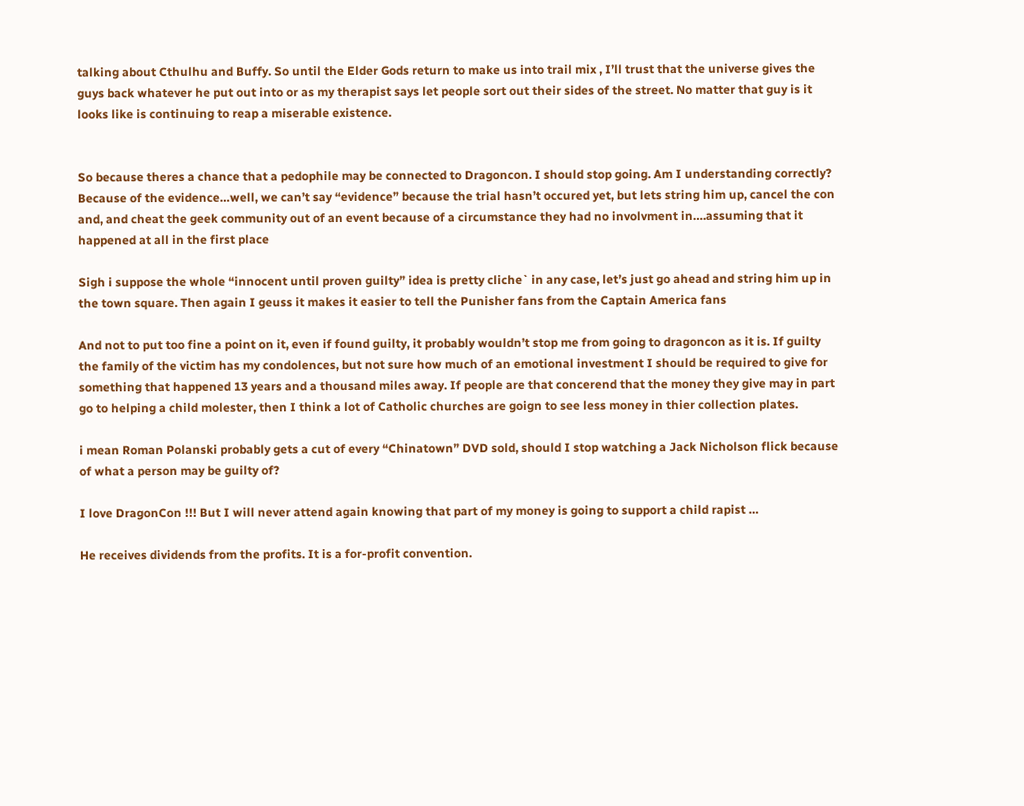talking about Cthulhu and Buffy. So until the Elder Gods return to make us into trail mix , I’ll trust that the universe gives the guys back whatever he put out into or as my therapist says let people sort out their sides of the street. No matter that guy is it looks like is continuing to reap a miserable existence.


So because theres a chance that a pedophile may be connected to Dragoncon. I should stop going. Am I understanding correctly? Because of the evidence…well, we can’t say “evidence” because the trial hasn’t occured yet, but lets string him up, cancel the con and, and cheat the geek community out of an event because of a circumstance they had no involvment in….assuming that it happened at all in the first place

Sigh i suppose the whole “innocent until proven guilty” idea is pretty cliche` in any case, let’s just go ahead and string him up in the town square. Then again I geuss it makes it easier to tell the Punisher fans from the Captain America fans

And not to put too fine a point on it, even if found guilty, it probably wouldn’t stop me from going to dragoncon as it is. If guilty the family of the victim has my condolences, but not sure how much of an emotional investment I should be required to give for something that happened 13 years and a thousand miles away. If people are that concerend that the money they give may in part go to helping a child molester, then I think a lot of Catholic churches are goign to see less money in thier collection plates.

i mean Roman Polanski probably gets a cut of every “Chinatown” DVD sold, should I stop watching a Jack Nicholson flick because of what a person may be guilty of?

I love DragonCon !!! But I will never attend again knowing that part of my money is going to support a child rapist …

He receives dividends from the profits. It is a for-profit convention.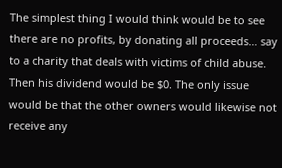The simplest thing I would think would be to see there are no profits, by donating all proceeds… say to a charity that deals with victims of child abuse. Then his dividend would be $0. The only issue would be that the other owners would likewise not receive any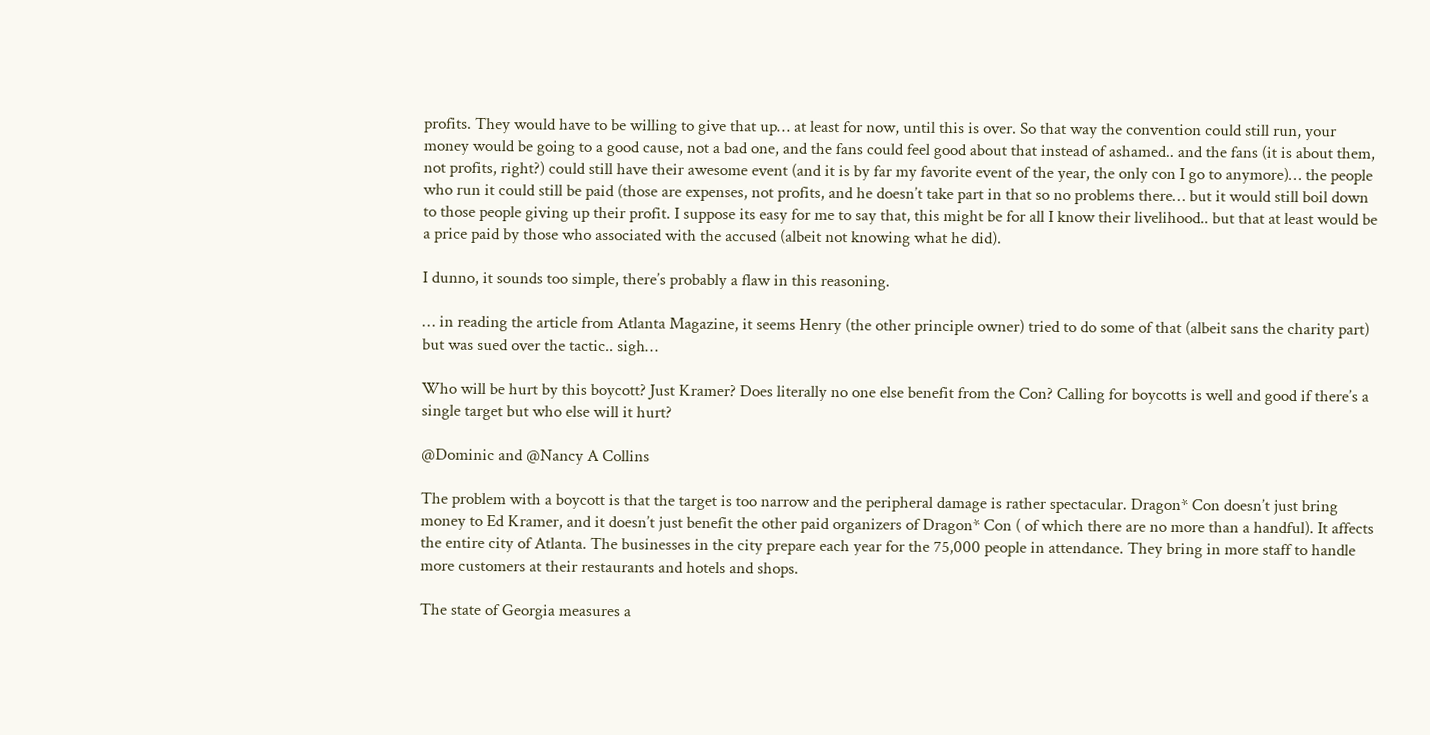profits. They would have to be willing to give that up… at least for now, until this is over. So that way the convention could still run, your money would be going to a good cause, not a bad one, and the fans could feel good about that instead of ashamed.. and the fans (it is about them, not profits, right?) could still have their awesome event (and it is by far my favorite event of the year, the only con I go to anymore)… the people who run it could still be paid (those are expenses, not profits, and he doesn’t take part in that so no problems there… but it would still boil down to those people giving up their profit. I suppose its easy for me to say that, this might be for all I know their livelihood.. but that at least would be a price paid by those who associated with the accused (albeit not knowing what he did).

I dunno, it sounds too simple, there’s probably a flaw in this reasoning.

… in reading the article from Atlanta Magazine, it seems Henry (the other principle owner) tried to do some of that (albeit sans the charity part) but was sued over the tactic.. sigh…

Who will be hurt by this boycott? Just Kramer? Does literally no one else benefit from the Con? Calling for boycotts is well and good if there’s a single target but who else will it hurt?

@Dominic and @Nancy A Collins

The problem with a boycott is that the target is too narrow and the peripheral damage is rather spectacular. Dragon* Con doesn’t just bring money to Ed Kramer, and it doesn’t just benefit the other paid organizers of Dragon* Con ( of which there are no more than a handful). It affects the entire city of Atlanta. The businesses in the city prepare each year for the 75,000 people in attendance. They bring in more staff to handle more customers at their restaurants and hotels and shops.

The state of Georgia measures a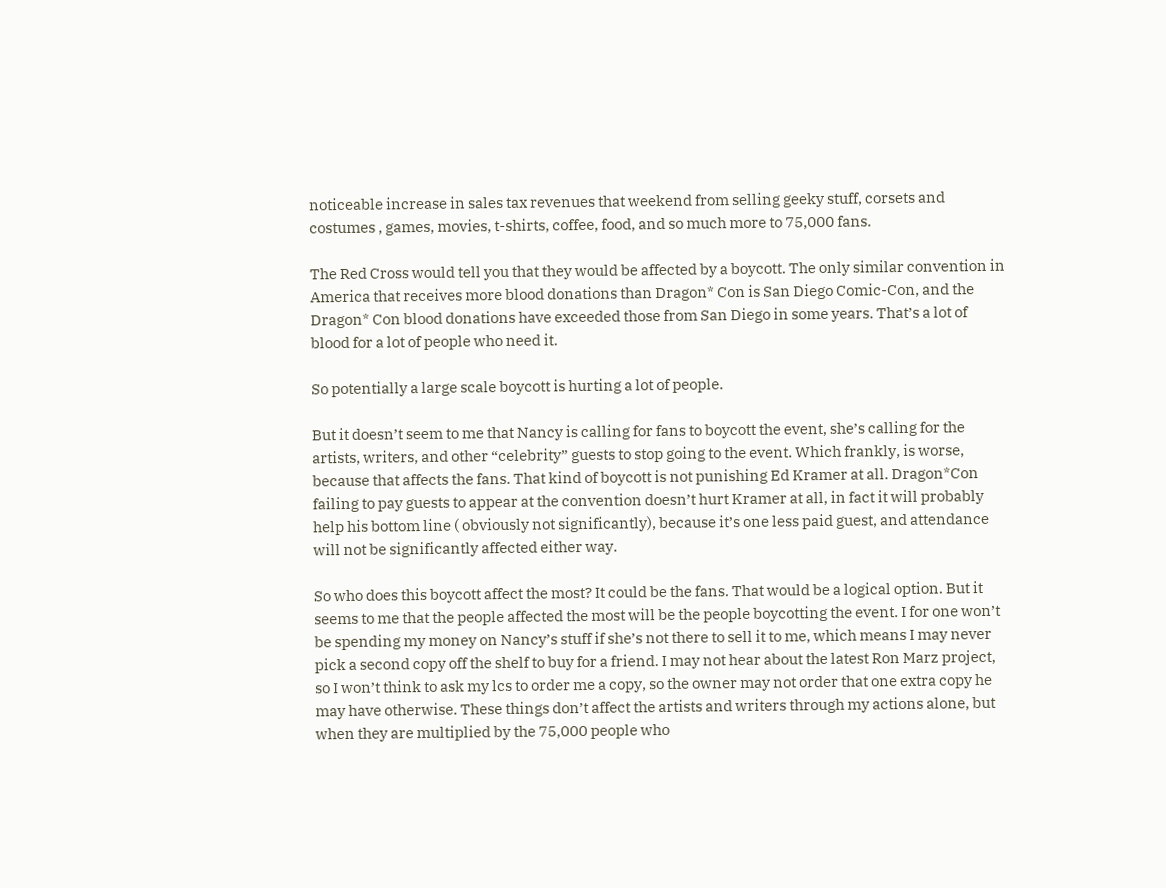noticeable increase in sales tax revenues that weekend from selling geeky stuff, corsets and costumes , games, movies, t-shirts, coffee, food, and so much more to 75,000 fans.

The Red Cross would tell you that they would be affected by a boycott. The only similar convention in America that receives more blood donations than Dragon* Con is San Diego Comic-Con, and the Dragon* Con blood donations have exceeded those from San Diego in some years. That’s a lot of blood for a lot of people who need it.

So potentially a large scale boycott is hurting a lot of people.

But it doesn’t seem to me that Nancy is calling for fans to boycott the event, she’s calling for the artists, writers, and other “celebrity” guests to stop going to the event. Which frankly, is worse, because that affects the fans. That kind of boycott is not punishing Ed Kramer at all. Dragon*Con failing to pay guests to appear at the convention doesn’t hurt Kramer at all, in fact it will probably help his bottom line ( obviously not significantly), because it’s one less paid guest, and attendance will not be significantly affected either way.

So who does this boycott affect the most? It could be the fans. That would be a logical option. But it seems to me that the people affected the most will be the people boycotting the event. I for one won’t be spending my money on Nancy’s stuff if she’s not there to sell it to me, which means I may never pick a second copy off the shelf to buy for a friend. I may not hear about the latest Ron Marz project, so I won’t think to ask my lcs to order me a copy, so the owner may not order that one extra copy he may have otherwise. These things don’t affect the artists and writers through my actions alone, but when they are multiplied by the 75,000 people who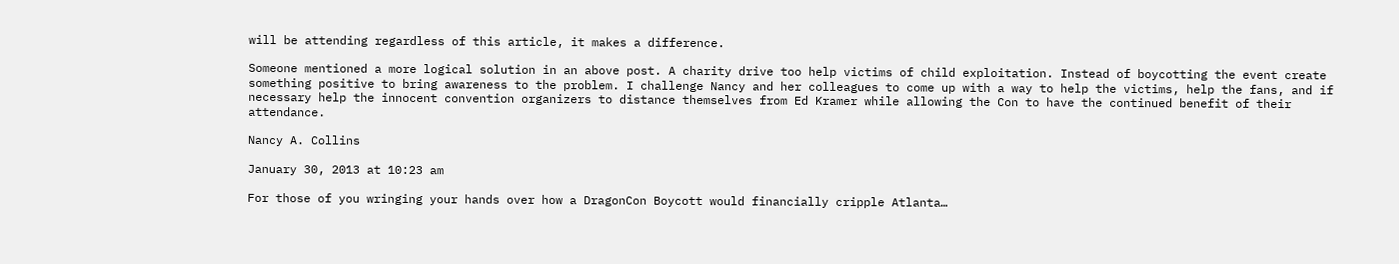will be attending regardless of this article, it makes a difference.

Someone mentioned a more logical solution in an above post. A charity drive too help victims of child exploitation. Instead of boycotting the event create something positive to bring awareness to the problem. I challenge Nancy and her colleagues to come up with a way to help the victims, help the fans, and if necessary help the innocent convention organizers to distance themselves from Ed Kramer while allowing the Con to have the continued benefit of their attendance.

Nancy A. Collins

January 30, 2013 at 10:23 am

For those of you wringing your hands over how a DragonCon Boycott would financially cripple Atlanta…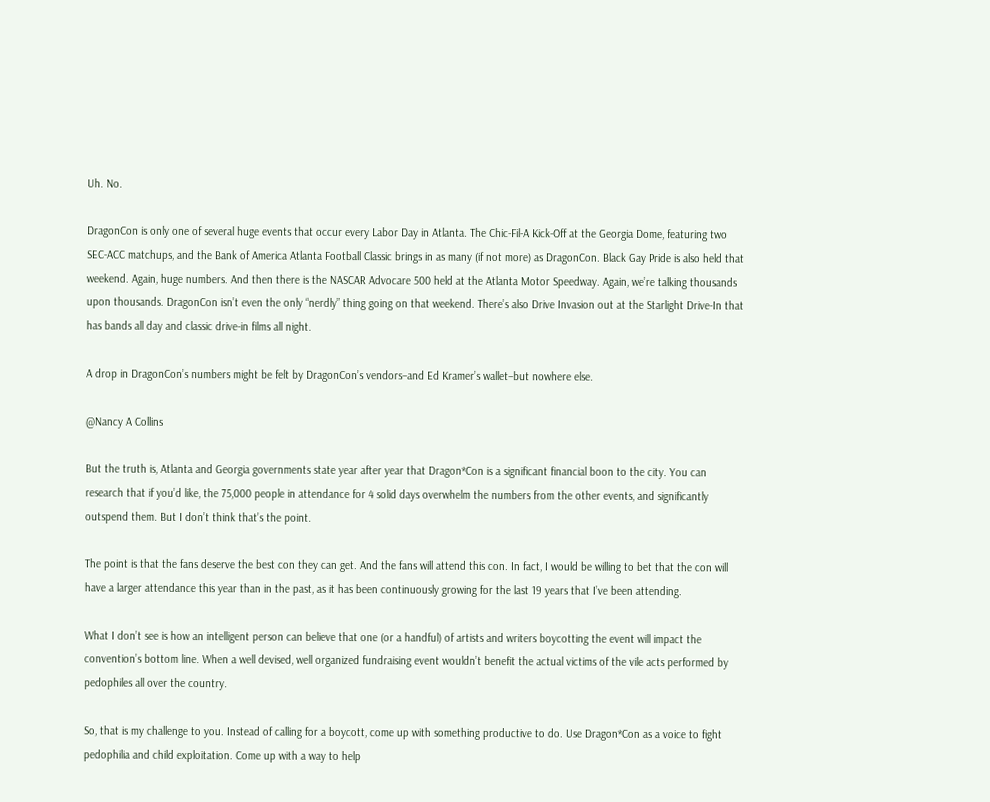Uh. No.

DragonCon is only one of several huge events that occur every Labor Day in Atlanta. The Chic-Fil-A Kick-Off at the Georgia Dome, featuring two SEC-ACC matchups, and the Bank of America Atlanta Football Classic brings in as many (if not more) as DragonCon. Black Gay Pride is also held that weekend. Again, huge numbers. And then there is the NASCAR Advocare 500 held at the Atlanta Motor Speedway. Again, we’re talking thousands upon thousands. DragonCon isn’t even the only “nerdly” thing going on that weekend. There’s also Drive Invasion out at the Starlight Drive-In that has bands all day and classic drive-in films all night.

A drop in DragonCon’s numbers might be felt by DragonCon’s vendors–and Ed Kramer’s wallet–but nowhere else.

@Nancy A Collins

But the truth is, Atlanta and Georgia governments state year after year that Dragon*Con is a significant financial boon to the city. You can research that if you’d like, the 75,000 people in attendance for 4 solid days overwhelm the numbers from the other events, and significantly outspend them. But I don’t think that’s the point.

The point is that the fans deserve the best con they can get. And the fans will attend this con. In fact, I would be willing to bet that the con will have a larger attendance this year than in the past, as it has been continuously growing for the last 19 years that I’ve been attending.

What I don’t see is how an intelligent person can believe that one (or a handful) of artists and writers boycotting the event will impact the convention’s bottom line. When a well devised, well organized fundraising event wouldn’t benefit the actual victims of the vile acts performed by pedophiles all over the country.

So, that is my challenge to you. Instead of calling for a boycott, come up with something productive to do. Use Dragon*Con as a voice to fight pedophilia and child exploitation. Come up with a way to help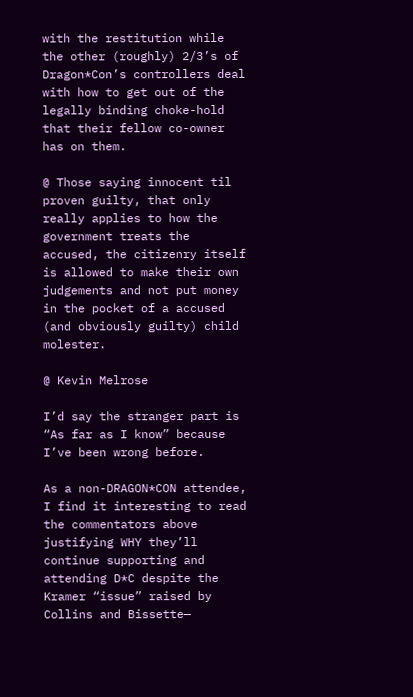with the restitution while the other (roughly) 2/3’s of Dragon*Con’s controllers deal with how to get out of the legally binding choke-hold that their fellow co-owner has on them.

@ Those saying innocent til proven guilty, that only really applies to how the government treats the accused, the citizenry itself is allowed to make their own judgements and not put money in the pocket of a accused (and obviously guilty) child molester.

@ Kevin Melrose

I’d say the stranger part is “As far as I know” because I’ve been wrong before.

As a non-DRAGON*CON attendee, I find it interesting to read the commentators above justifying WHY they’ll continue supporting and attending D*C despite the Kramer “issue” raised by Collins and Bissette—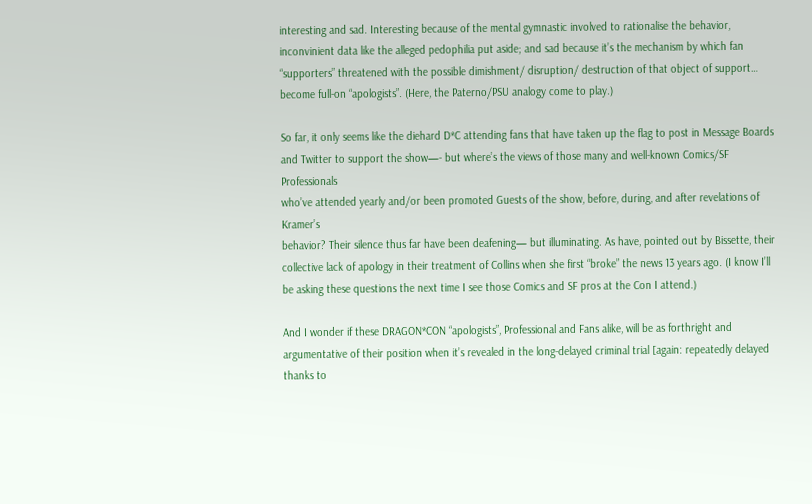interesting and sad. Interesting because of the mental gymnastic involved to rationalise the behavior, inconvinient data like the alleged pedophilia put aside; and sad because it’s the mechanism by which fan “supporters” threatened with the possible dimishment/ disruption/ destruction of that object of support… become full-on “apologists”. (Here, the Paterno/PSU analogy come to play.)

So far, it only seems like the diehard D*C attending fans that have taken up the flag to post in Message Boards and Twitter to support the show—- but where’s the views of those many and well-known Comics/SF Professionals
who’ve attended yearly and/or been promoted Guests of the show, before, during, and after revelations of Kramer’s
behavior? Their silence thus far have been deafening— but illuminating. As have, pointed out by Bissette, their collective lack of apology in their treatment of Collins when she first “broke” the news 13 years ago. (I know I’ll be asking these questions the next time I see those Comics and SF pros at the Con I attend.)

And I wonder if these DRAGON*CON “apologists”, Professional and Fans alike, will be as forthright and argumentative of their position when it’s revealed in the long-delayed criminal trial [again: repeatedly delayed thanks to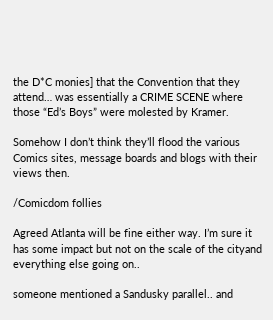the D*C monies] that the Convention that they attend… was essentially a CRIME SCENE where those “Ed’s Boys” were molested by Kramer.

Somehow I don’t think they’ll flood the various Comics sites, message boards and blogs with their views then.

/Comicdom follies

Agreed Atlanta will be fine either way. I’m sure it has some impact but not on the scale of the cityand everything else going on..

someone mentioned a Sandusky parallel.. and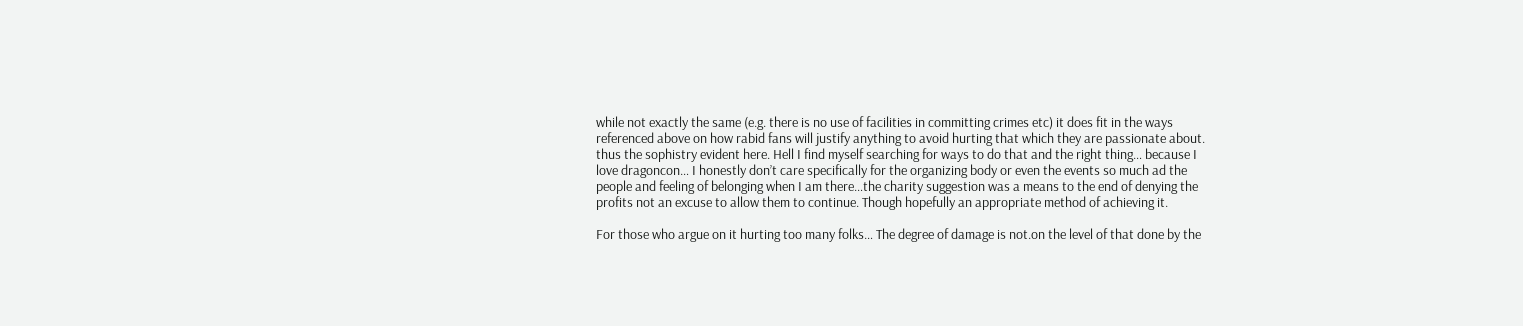while not exactly the same (e.g. there is no use of facilities in committing crimes etc) it does fit in the ways referenced above on how rabid fans will justify anything to avoid hurting that which they are passionate about. thus the sophistry evident here. Hell I find myself searching for ways to do that and the right thing… because I love dragoncon… I honestly don’t care specifically for the organizing body or even the events so much ad the people and feeling of belonging when I am there…the charity suggestion was a means to the end of denying the profits not an excuse to allow them to continue. Though hopefully an appropriate method of achieving it.

For those who argue on it hurting too many folks… The degree of damage is not.on the level of that done by the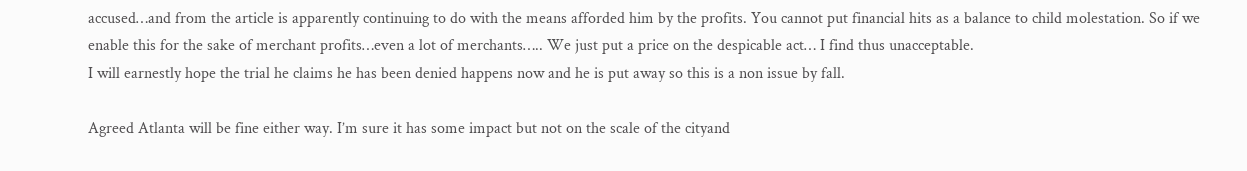accused…and from the article is apparently continuing to do with the means afforded him by the profits. You cannot put financial hits as a balance to child molestation. So if we enable this for the sake of merchant profits…even a lot of merchants….. We just put a price on the despicable act… I find thus unacceptable.
I will earnestly hope the trial he claims he has been denied happens now and he is put away so this is a non issue by fall.

Agreed Atlanta will be fine either way. I’m sure it has some impact but not on the scale of the cityand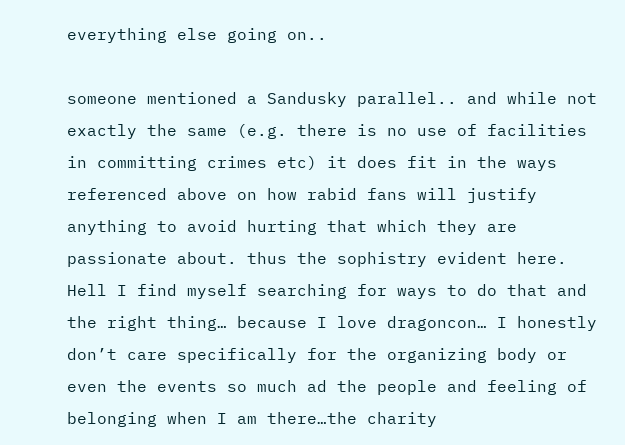everything else going on..

someone mentioned a Sandusky parallel.. and while not exactly the same (e.g. there is no use of facilities in committing crimes etc) it does fit in the ways referenced above on how rabid fans will justify anything to avoid hurting that which they are passionate about. thus the sophistry evident here. Hell I find myself searching for ways to do that and the right thing… because I love dragoncon… I honestly don’t care specifically for the organizing body or even the events so much ad the people and feeling of belonging when I am there…the charity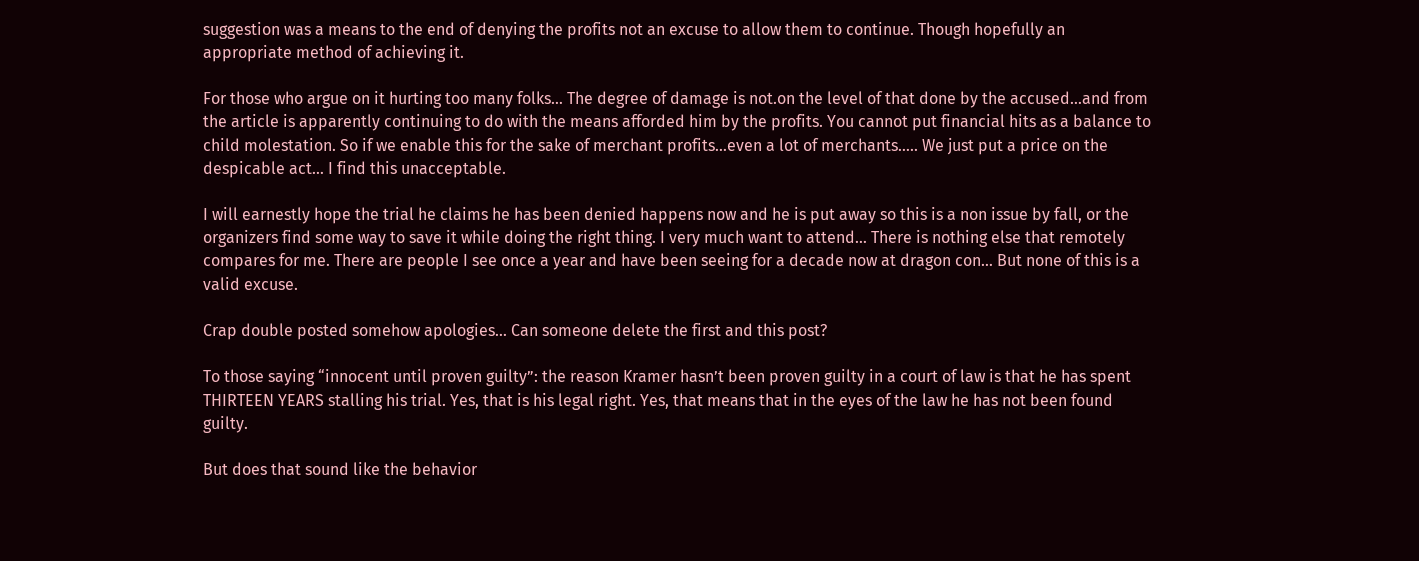suggestion was a means to the end of denying the profits not an excuse to allow them to continue. Though hopefully an appropriate method of achieving it.

For those who argue on it hurting too many folks… The degree of damage is not.on the level of that done by the accused…and from the article is apparently continuing to do with the means afforded him by the profits. You cannot put financial hits as a balance to child molestation. So if we enable this for the sake of merchant profits…even a lot of merchants….. We just put a price on the despicable act… I find this unacceptable.

I will earnestly hope the trial he claims he has been denied happens now and he is put away so this is a non issue by fall, or the organizers find some way to save it while doing the right thing. I very much want to attend… There is nothing else that remotely compares for me. There are people I see once a year and have been seeing for a decade now at dragon con… But none of this is a valid excuse.

Crap double posted somehow apologies… Can someone delete the first and this post?

To those saying “innocent until proven guilty”: the reason Kramer hasn’t been proven guilty in a court of law is that he has spent THIRTEEN YEARS stalling his trial. Yes, that is his legal right. Yes, that means that in the eyes of the law he has not been found guilty.

But does that sound like the behavior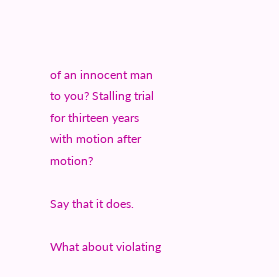of an innocent man to you? Stalling trial for thirteen years with motion after motion?

Say that it does.

What about violating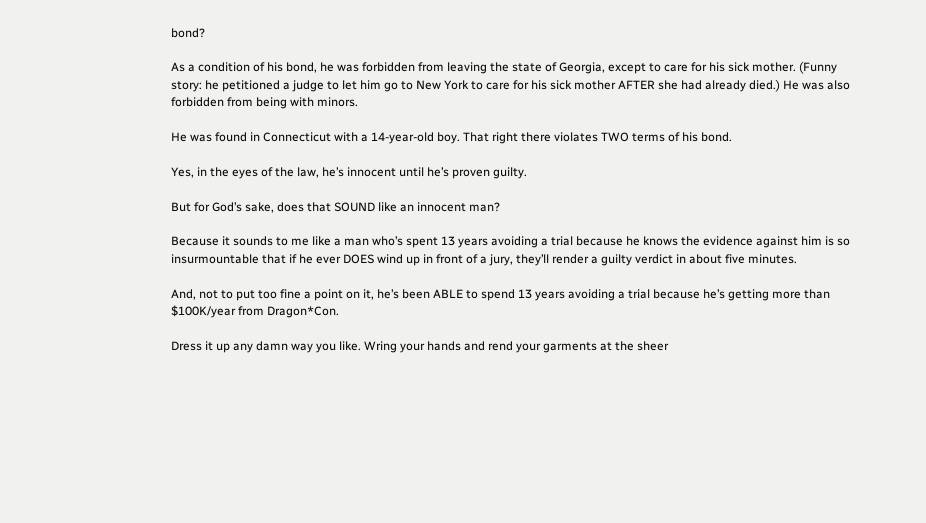bond?

As a condition of his bond, he was forbidden from leaving the state of Georgia, except to care for his sick mother. (Funny story: he petitioned a judge to let him go to New York to care for his sick mother AFTER she had already died.) He was also forbidden from being with minors.

He was found in Connecticut with a 14-year-old boy. That right there violates TWO terms of his bond.

Yes, in the eyes of the law, he’s innocent until he’s proven guilty.

But for God’s sake, does that SOUND like an innocent man?

Because it sounds to me like a man who’s spent 13 years avoiding a trial because he knows the evidence against him is so insurmountable that if he ever DOES wind up in front of a jury, they’ll render a guilty verdict in about five minutes.

And, not to put too fine a point on it, he’s been ABLE to spend 13 years avoiding a trial because he’s getting more than $100K/year from Dragon*Con.

Dress it up any damn way you like. Wring your hands and rend your garments at the sheer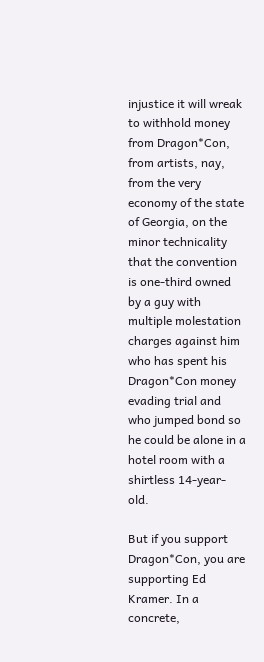injustice it will wreak to withhold money from Dragon*Con, from artists, nay, from the very economy of the state of Georgia, on the minor technicality that the convention is one-third owned by a guy with multiple molestation charges against him who has spent his Dragon*Con money evading trial and who jumped bond so he could be alone in a hotel room with a shirtless 14-year-old.

But if you support Dragon*Con, you are supporting Ed Kramer. In a concrete,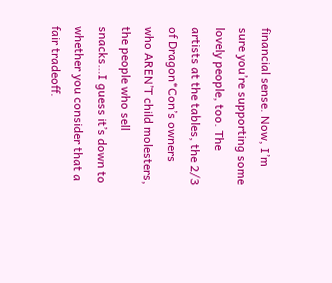financial sense. Now, I’m sure you’re supporting some lovely people, too. The artists at the tables, the 2/3 of Dragon*Con’s owners who AREN’T child molesters, the people who sell snacks…I guess it’s down to whether you consider that a fair tradeoff.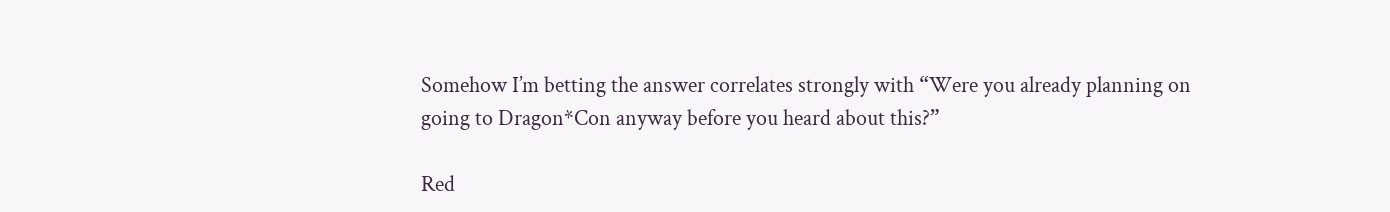Somehow I’m betting the answer correlates strongly with “Were you already planning on going to Dragon*Con anyway before you heard about this?”

Red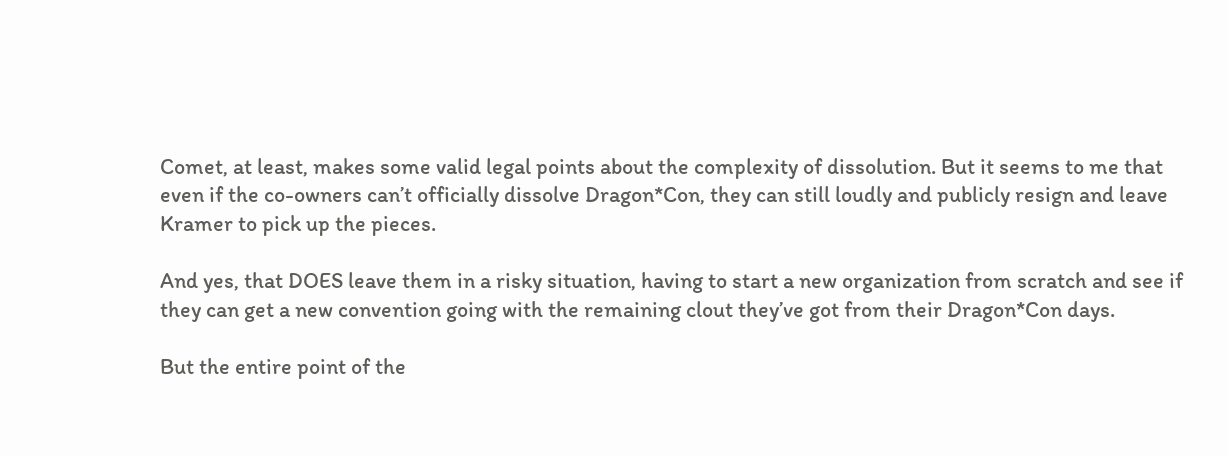Comet, at least, makes some valid legal points about the complexity of dissolution. But it seems to me that even if the co-owners can’t officially dissolve Dragon*Con, they can still loudly and publicly resign and leave Kramer to pick up the pieces.

And yes, that DOES leave them in a risky situation, having to start a new organization from scratch and see if they can get a new convention going with the remaining clout they’ve got from their Dragon*Con days.

But the entire point of the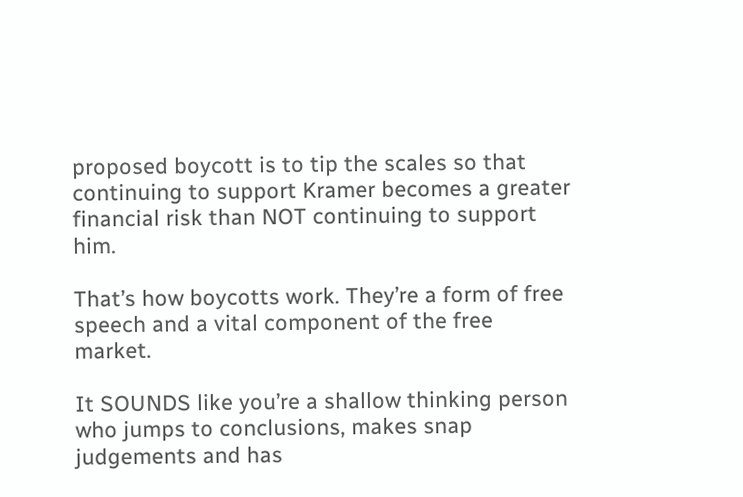proposed boycott is to tip the scales so that continuing to support Kramer becomes a greater financial risk than NOT continuing to support him.

That’s how boycotts work. They’re a form of free speech and a vital component of the free market.

It SOUNDS like you’re a shallow thinking person who jumps to conclusions, makes snap judgements and has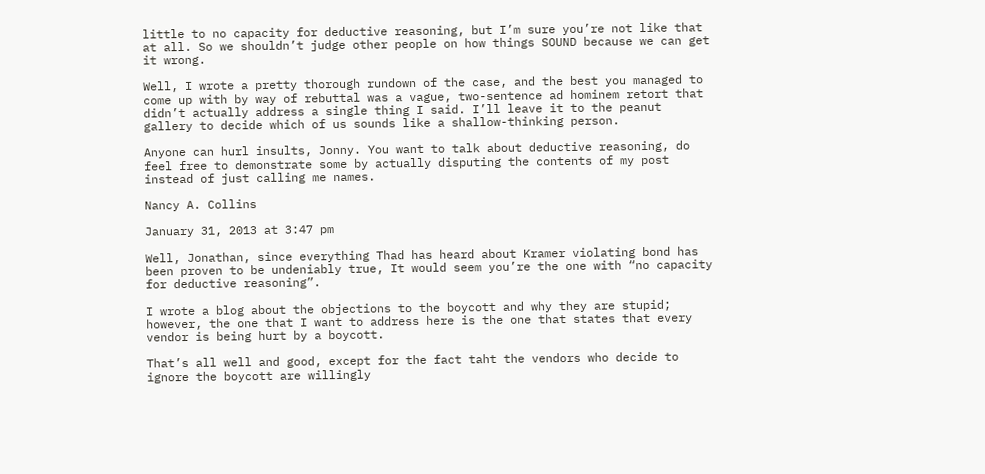little to no capacity for deductive reasoning, but I’m sure you’re not like that at all. So we shouldn’t judge other people on how things SOUND because we can get it wrong.

Well, I wrote a pretty thorough rundown of the case, and the best you managed to come up with by way of rebuttal was a vague, two-sentence ad hominem retort that didn’t actually address a single thing I said. I’ll leave it to the peanut gallery to decide which of us sounds like a shallow-thinking person.

Anyone can hurl insults, Jonny. You want to talk about deductive reasoning, do feel free to demonstrate some by actually disputing the contents of my post instead of just calling me names.

Nancy A. Collins

January 31, 2013 at 3:47 pm

Well, Jonathan, since everything Thad has heard about Kramer violating bond has been proven to be undeniably true, It would seem you’re the one with “no capacity for deductive reasoning”.

I wrote a blog about the objections to the boycott and why they are stupid; however, the one that I want to address here is the one that states that every vendor is being hurt by a boycott.

That’s all well and good, except for the fact taht the vendors who decide to ignore the boycott are willingly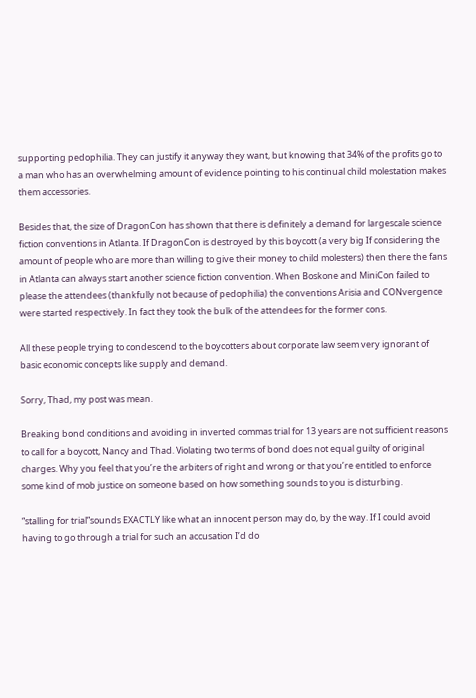supporting pedophilia. They can justify it anyway they want, but knowing that 34% of the profits go to a man who has an overwhelming amount of evidence pointing to his continual child molestation makes them accessories.

Besides that, the size of DragonCon has shown that there is definitely a demand for largescale science fiction conventions in Atlanta. If DragonCon is destroyed by this boycott (a very big If considering the amount of people who are more than willing to give their money to child molesters) then there the fans in Atlanta can always start another science fiction convention. When Boskone and MiniCon failed to please the attendees (thankfully not because of pedophilia) the conventions Arisia and CONvergence were started respectively. In fact they took the bulk of the attendees for the former cons.

All these people trying to condescend to the boycotters about corporate law seem very ignorant of basic economic concepts like supply and demand.

Sorry, Thad, my post was mean.

Breaking bond conditions and avoiding in inverted commas trial for 13 years are not sufficient reasons to call for a boycott, Nancy and Thad. Violating two terms of bond does not equal guilty of original charges. Why you feel that you’re the arbiters of right and wrong or that you’re entitled to enforce some kind of mob justice on someone based on how something sounds to you is disturbing.

“stalling for trial”sounds EXACTLY like what an innocent person may do, by the way. If I could avoid having to go through a trial for such an accusation I’d do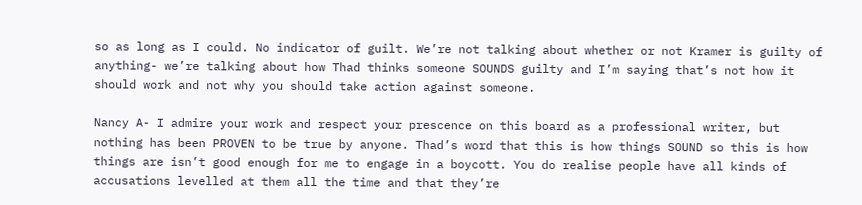so as long as I could. No indicator of guilt. We’re not talking about whether or not Kramer is guilty of anything- we’re talking about how Thad thinks someone SOUNDS guilty and I’m saying that’s not how it should work and not why you should take action against someone.

Nancy A- I admire your work and respect your prescence on this board as a professional writer, but nothing has been PROVEN to be true by anyone. Thad’s word that this is how things SOUND so this is how things are isn’t good enough for me to engage in a boycott. You do realise people have all kinds of accusations levelled at them all the time and that they’re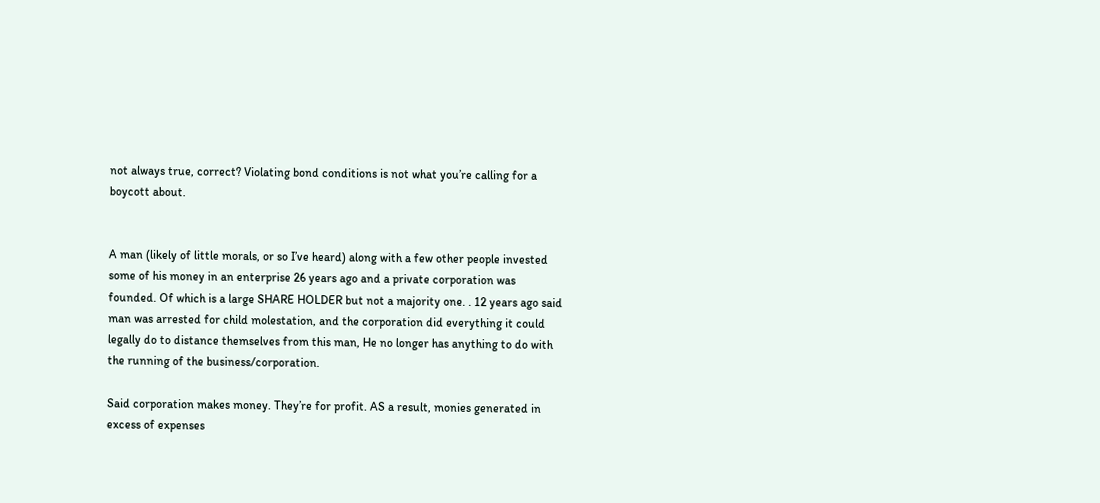not always true, correct? Violating bond conditions is not what you’re calling for a boycott about.


A man (likely of little morals, or so I’ve heard) along with a few other people invested some of his money in an enterprise 26 years ago and a private corporation was founded. Of which is a large SHARE HOLDER but not a majority one. . 12 years ago said man was arrested for child molestation, and the corporation did everything it could legally do to distance themselves from this man, He no longer has anything to do with the running of the business/corporation.

Said corporation makes money. They’re for profit. AS a result, monies generated in excess of expenses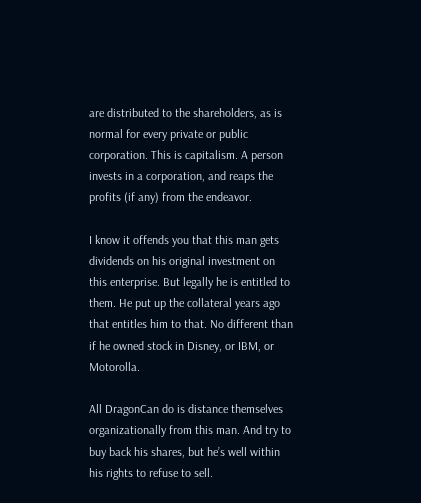are distributed to the shareholders, as is normal for every private or public corporation. This is capitalism. A person invests in a corporation, and reaps the profits (if any) from the endeavor.

I know it offends you that this man gets dividends on his original investment on this enterprise. But legally he is entitled to them. He put up the collateral years ago that entitles him to that. No different than if he owned stock in Disney, or IBM, or Motorolla.

All DragonCan do is distance themselves organizationally from this man. And try to buy back his shares, but he’s well within his rights to refuse to sell.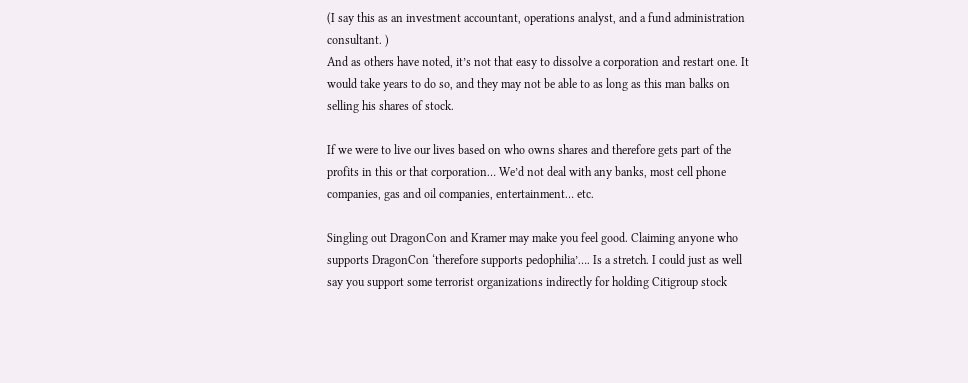(I say this as an investment accountant, operations analyst, and a fund administration consultant. )
And as others have noted, it’s not that easy to dissolve a corporation and restart one. It would take years to do so, and they may not be able to as long as this man balks on selling his shares of stock.

If we were to live our lives based on who owns shares and therefore gets part of the profits in this or that corporation… We’d not deal with any banks, most cell phone companies, gas and oil companies, entertainment… etc.

Singling out DragonCon and Kramer may make you feel good. Claiming anyone who supports DragonCon ‘therefore supports pedophilia’…. Is a stretch. I could just as well say you support some terrorist organizations indirectly for holding Citigroup stock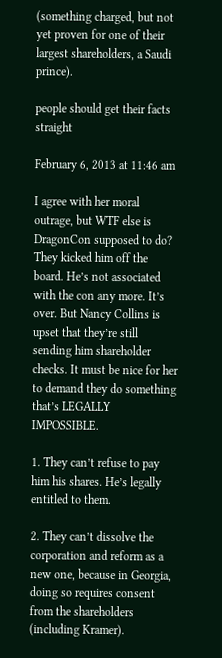(something charged, but not yet proven for one of their largest shareholders, a Saudi prince).

people should get their facts straight

February 6, 2013 at 11:46 am

I agree with her moral outrage, but WTF else is DragonCon supposed to do? They kicked him off the board. He’s not associated with the con any more. It’s over. But Nancy Collins is upset that they’re still sending him shareholder checks. It must be nice for her to demand they do something that’s LEGALLY IMPOSSIBLE.

1. They can’t refuse to pay him his shares. He’s legally entitled to them.

2. They can’t dissolve the corporation and reform as a new one, because in Georgia, doing so requires consent from the shareholders (including Kramer).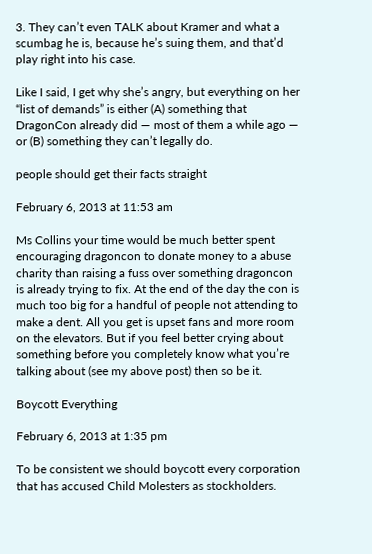3. They can’t even TALK about Kramer and what a scumbag he is, because he’s suing them, and that’d play right into his case.

Like I said, I get why she’s angry, but everything on her “list of demands” is either (A) something that DragonCon already did — most of them a while ago — or (B) something they can’t legally do.

people should get their facts straight

February 6, 2013 at 11:53 am

Ms Collins your time would be much better spent encouraging dragoncon to donate money to a abuse charity than raising a fuss over something dragoncon is already trying to fix. At the end of the day the con is much too big for a handful of people not attending to make a dent. All you get is upset fans and more room on the elevators. But if you feel better crying about something before you completely know what you’re talking about (see my above post) then so be it.

Boycott Everything

February 6, 2013 at 1:35 pm

To be consistent we should boycott every corporation that has accused Child Molesters as stockholders.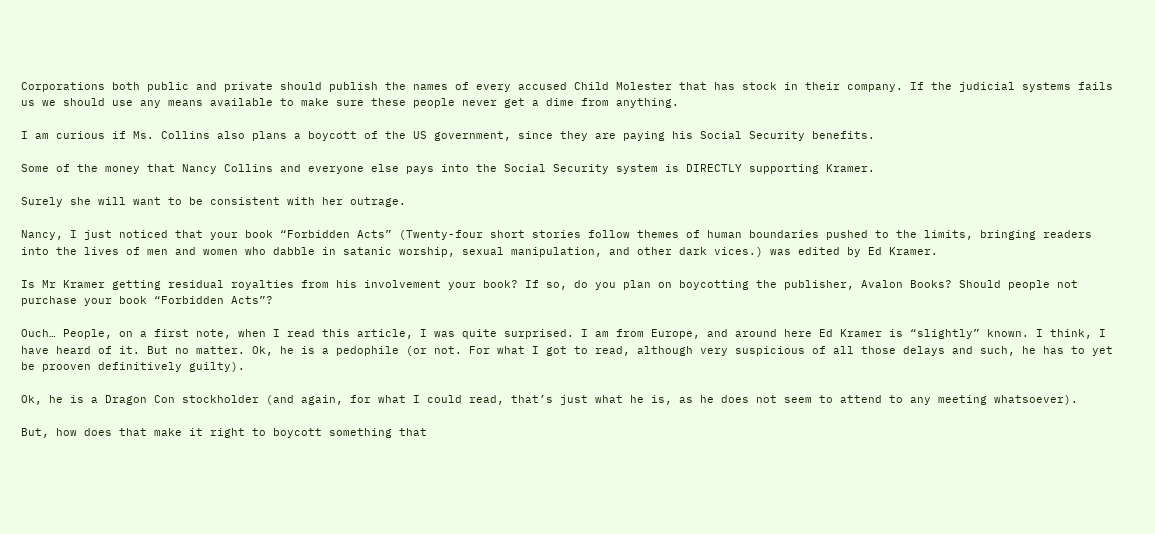Corporations both public and private should publish the names of every accused Child Molester that has stock in their company. If the judicial systems fails us we should use any means available to make sure these people never get a dime from anything.

I am curious if Ms. Collins also plans a boycott of the US government, since they are paying his Social Security benefits.

Some of the money that Nancy Collins and everyone else pays into the Social Security system is DIRECTLY supporting Kramer.

Surely she will want to be consistent with her outrage.

Nancy, I just noticed that your book “Forbidden Acts” (Twenty-four short stories follow themes of human boundaries pushed to the limits, bringing readers into the lives of men and women who dabble in satanic worship, sexual manipulation, and other dark vices.) was edited by Ed Kramer.

Is Mr Kramer getting residual royalties from his involvement your book? If so, do you plan on boycotting the publisher, Avalon Books? Should people not purchase your book “Forbidden Acts”?

Ouch… People, on a first note, when I read this article, I was quite surprised. I am from Europe, and around here Ed Kramer is “slightly” known. I think, I have heard of it. But no matter. Ok, he is a pedophile (or not. For what I got to read, although very suspicious of all those delays and such, he has to yet be prooven definitively guilty).

Ok, he is a Dragon Con stockholder (and again, for what I could read, that’s just what he is, as he does not seem to attend to any meeting whatsoever).

But, how does that make it right to boycott something that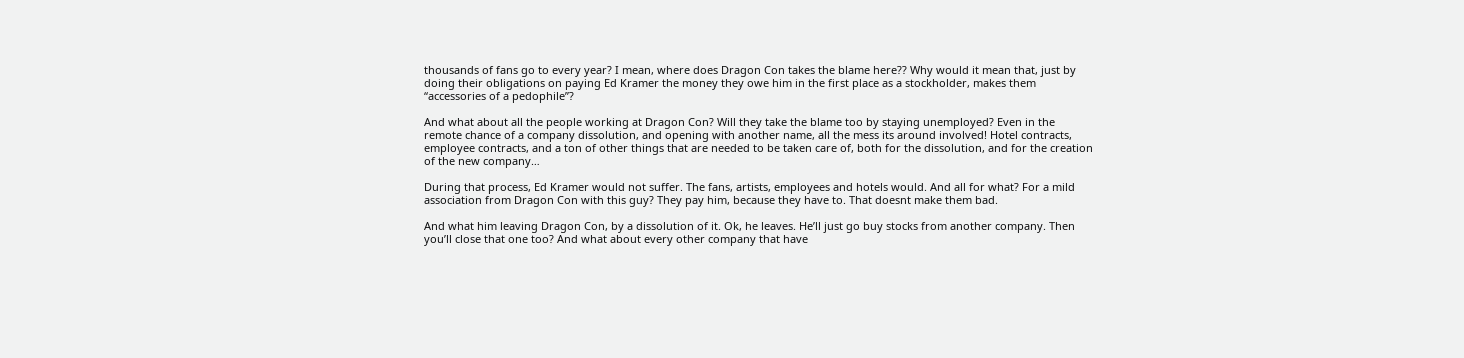thousands of fans go to every year? I mean, where does Dragon Con takes the blame here?? Why would it mean that, just by doing their obligations on paying Ed Kramer the money they owe him in the first place as a stockholder, makes them “accessories of a pedophile”?

And what about all the people working at Dragon Con? Will they take the blame too by staying unemployed? Even in the remote chance of a company dissolution, and opening with another name, all the mess its around involved! Hotel contracts, employee contracts, and a ton of other things that are needed to be taken care of, both for the dissolution, and for the creation of the new company…

During that process, Ed Kramer would not suffer. The fans, artists, employees and hotels would. And all for what? For a mild association from Dragon Con with this guy? They pay him, because they have to. That doesnt make them bad.

And what him leaving Dragon Con, by a dissolution of it. Ok, he leaves. He’ll just go buy stocks from another company. Then you’ll close that one too? And what about every other company that have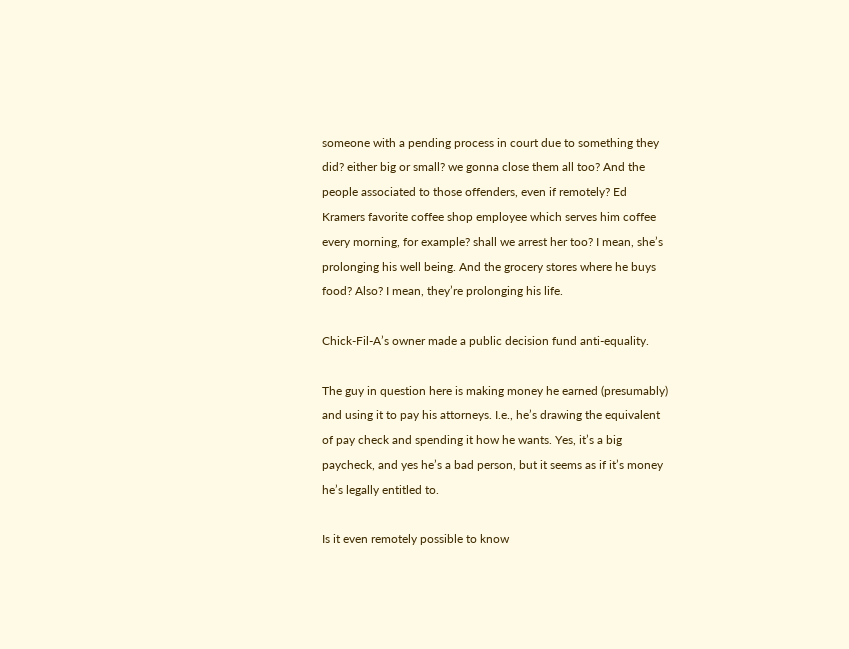someone with a pending process in court due to something they did? either big or small? we gonna close them all too? And the people associated to those offenders, even if remotely? Ed Kramers favorite coffee shop employee which serves him coffee every morning, for example? shall we arrest her too? I mean, she’s prolonging his well being. And the grocery stores where he buys food? Also? I mean, they’re prolonging his life.

Chick-Fil-A’s owner made a public decision fund anti-equality.

The guy in question here is making money he earned (presumably) and using it to pay his attorneys. I.e., he’s drawing the equivalent of pay check and spending it how he wants. Yes, it’s a big paycheck, and yes he’s a bad person, but it seems as if it’s money he’s legally entitled to.

Is it even remotely possible to know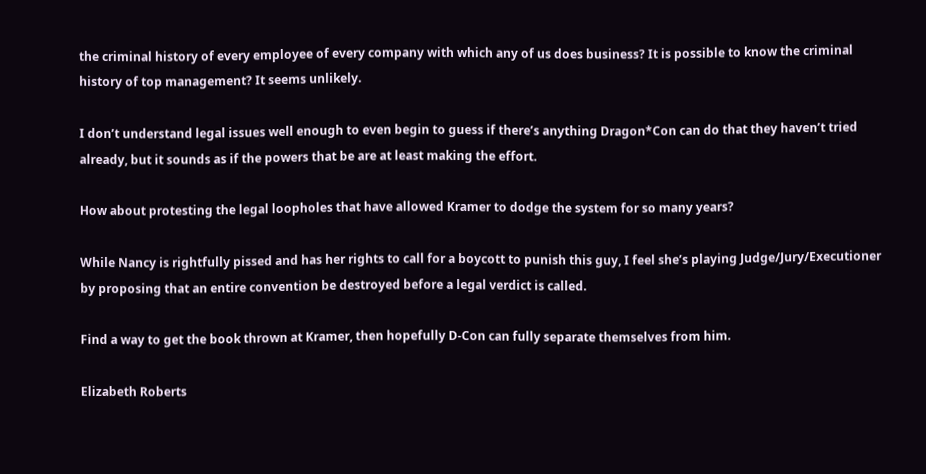the criminal history of every employee of every company with which any of us does business? It is possible to know the criminal history of top management? It seems unlikely.

I don’t understand legal issues well enough to even begin to guess if there’s anything Dragon*Con can do that they haven’t tried already, but it sounds as if the powers that be are at least making the effort.

How about protesting the legal loopholes that have allowed Kramer to dodge the system for so many years?

While Nancy is rightfully pissed and has her rights to call for a boycott to punish this guy, I feel she’s playing Judge/Jury/Executioner by proposing that an entire convention be destroyed before a legal verdict is called.

Find a way to get the book thrown at Kramer, then hopefully D-Con can fully separate themselves from him.

Elizabeth Roberts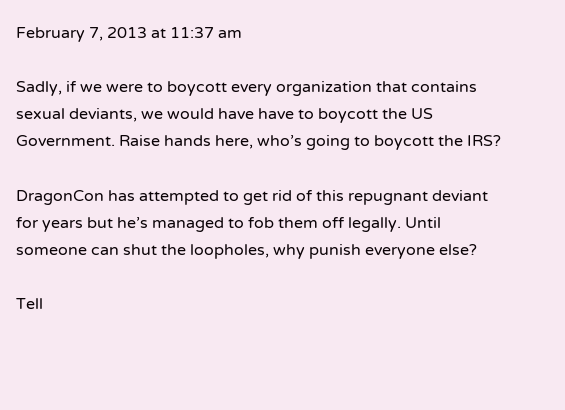February 7, 2013 at 11:37 am

Sadly, if we were to boycott every organization that contains sexual deviants, we would have have to boycott the US Government. Raise hands here, who’s going to boycott the IRS?

DragonCon has attempted to get rid of this repugnant deviant for years but he’s managed to fob them off legally. Until someone can shut the loopholes, why punish everyone else?

Tell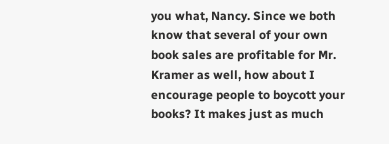you what, Nancy. Since we both know that several of your own book sales are profitable for Mr. Kramer as well, how about I encourage people to boycott your books? It makes just as much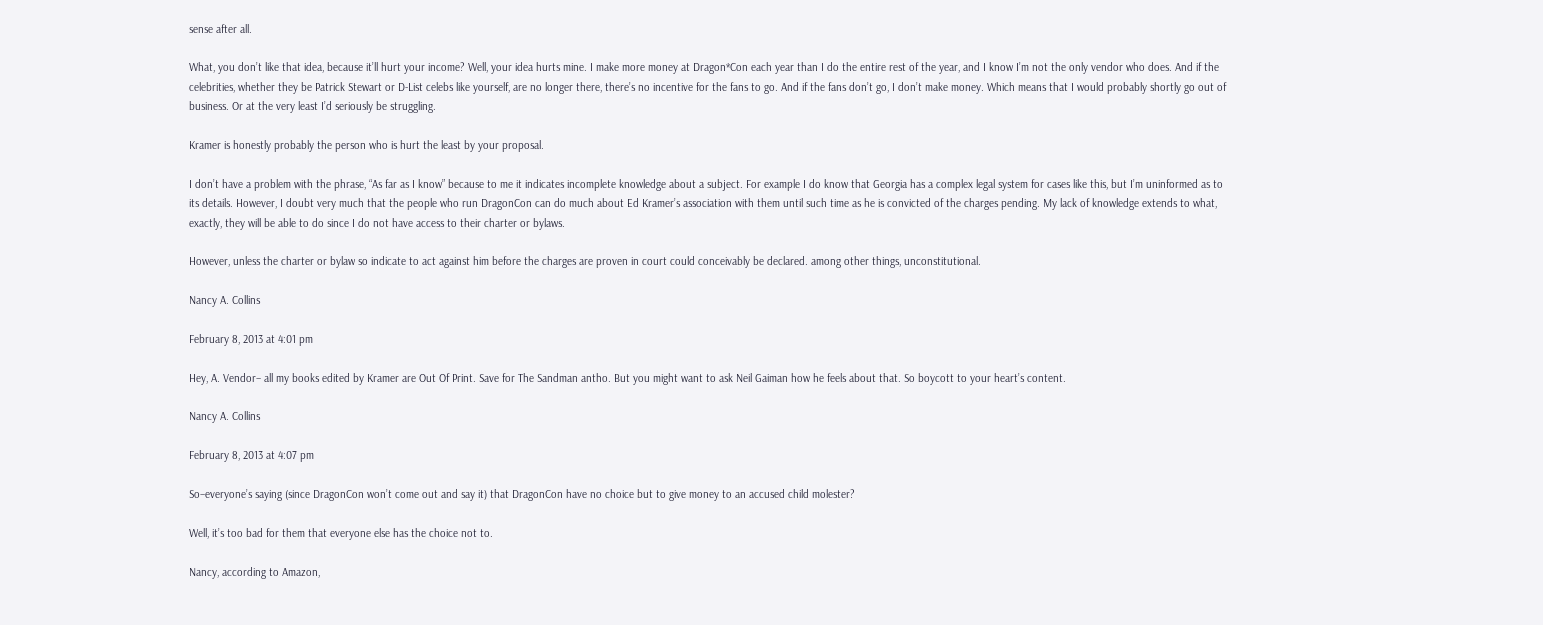sense after all.

What, you don’t like that idea, because it’ll hurt your income? Well, your idea hurts mine. I make more money at Dragon*Con each year than I do the entire rest of the year, and I know I’m not the only vendor who does. And if the celebrities, whether they be Patrick Stewart or D-List celebs like yourself, are no longer there, there’s no incentive for the fans to go. And if the fans don’t go, I don’t make money. Which means that I would probably shortly go out of business. Or at the very least I’d seriously be struggling.

Kramer is honestly probably the person who is hurt the least by your proposal.

I don’t have a problem with the phrase, “As far as I know” because to me it indicates incomplete knowledge about a subject. For example I do know that Georgia has a complex legal system for cases like this, but I’m uninformed as to its details. However, I doubt very much that the people who run DragonCon can do much about Ed Kramer’s association with them until such time as he is convicted of the charges pending. My lack of knowledge extends to what, exactly, they will be able to do since I do not have access to their charter or bylaws.

However, unless the charter or bylaw so indicate to act against him before the charges are proven in court could conceivably be declared. among other things, unconstitutional.

Nancy A. Collins

February 8, 2013 at 4:01 pm

Hey, A. Vendor– all my books edited by Kramer are Out Of Print. Save for The Sandman antho. But you might want to ask Neil Gaiman how he feels about that. So boycott to your heart’s content.

Nancy A. Collins

February 8, 2013 at 4:07 pm

So–everyone’s saying (since DragonCon won’t come out and say it) that DragonCon have no choice but to give money to an accused child molester?

Well, it’s too bad for them that everyone else has the choice not to.

Nancy, according to Amazon,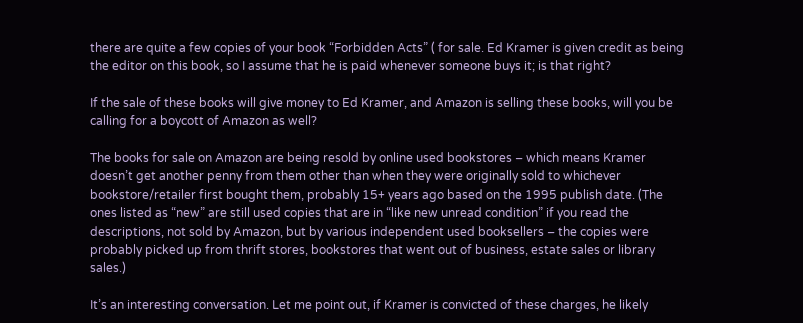there are quite a few copies of your book “Forbidden Acts” ( for sale. Ed Kramer is given credit as being the editor on this book, so I assume that he is paid whenever someone buys it; is that right?

If the sale of these books will give money to Ed Kramer, and Amazon is selling these books, will you be calling for a boycott of Amazon as well?

The books for sale on Amazon are being resold by online used bookstores – which means Kramer doesn’t get another penny from them other than when they were originally sold to whichever bookstore/retailer first bought them, probably 15+ years ago based on the 1995 publish date. (The ones listed as “new” are still used copies that are in “like new unread condition” if you read the descriptions, not sold by Amazon, but by various independent used booksellers – the copies were probably picked up from thrift stores, bookstores that went out of business, estate sales or library sales.)

It’s an interesting conversation. Let me point out, if Kramer is convicted of these charges, he likely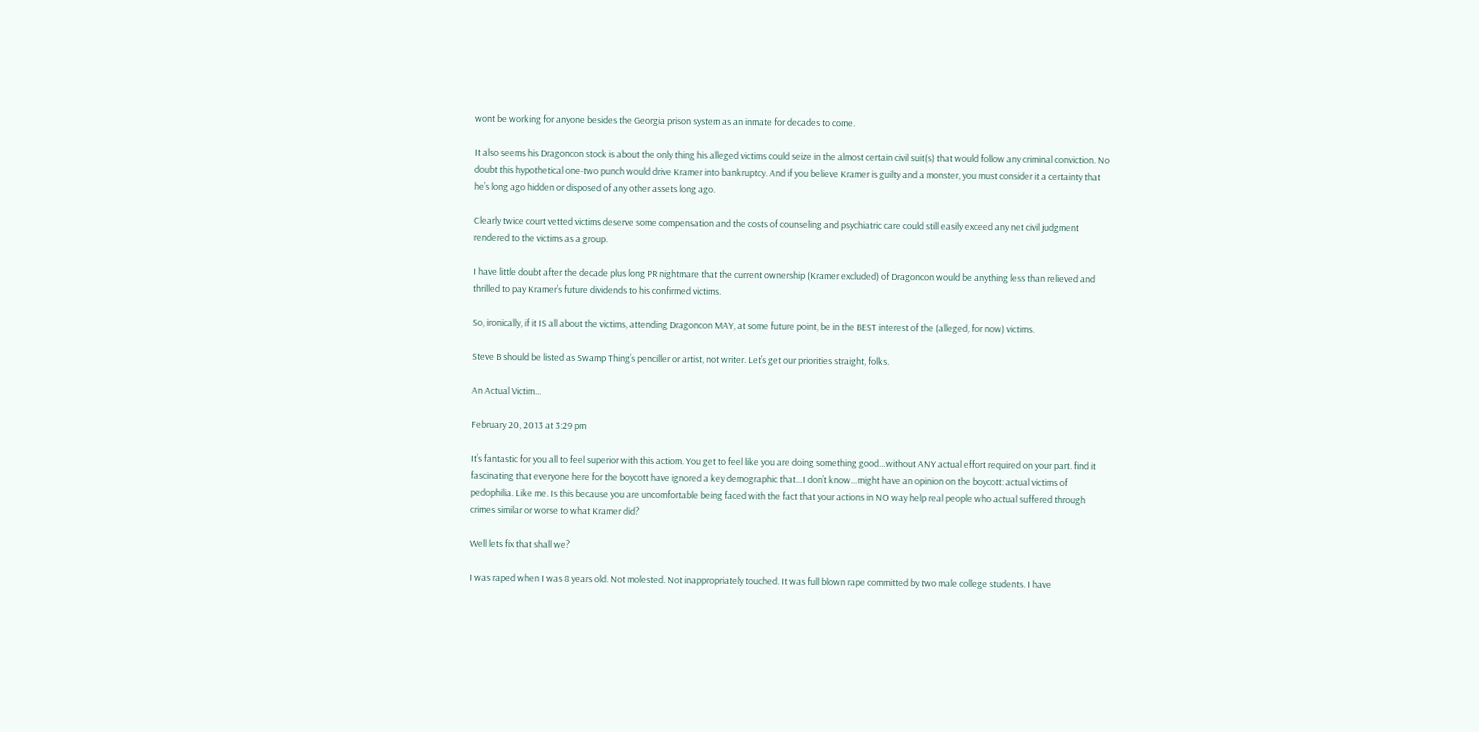wont be working for anyone besides the Georgia prison system as an inmate for decades to come.

It also seems his Dragoncon stock is about the only thing his alleged victims could seize in the almost certain civil suit(s) that would follow any criminal conviction. No doubt this hypothetical one-two punch would drive Kramer into bankruptcy. And if you believe Kramer is guilty and a monster, you must consider it a certainty that he’s long ago hidden or disposed of any other assets long ago.

Clearly twice court vetted victims deserve some compensation and the costs of counseling and psychiatric care could still easily exceed any net civil judgment rendered to the victims as a group.

I have little doubt after the decade plus long PR nightmare that the current ownership (Kramer excluded) of Dragoncon would be anything less than relieved and thrilled to pay Kramer’s future dividends to his confirmed victims.

So, ironically, if it IS all about the victims, attending Dragoncon MAY, at some future point, be in the BEST interest of the (alleged, for now) victims.

Steve B should be listed as Swamp Thing’s penciller or artist, not writer. Let’s get our priorities straight, folks.

An Actual Victim...

February 20, 2013 at 3:29 pm

It’s fantastic for you all to feel superior with this actiom. You get to feel like you are doing something good…without ANY actual effort required on your part. find it fascinating that everyone here for the boycott have ignored a key demographic that…I don’t know…might have an opinion on the boycott: actual victims of pedophilia. Like me. Is this because you are uncomfortable being faced with the fact that your actions in NO way help real people who actual suffered through crimes similar or worse to what Kramer did?

Well lets fix that shall we?

I was raped when I was 8 years old. Not molested. Not inappropriately touched. It was full blown rape committed by two male college students. I have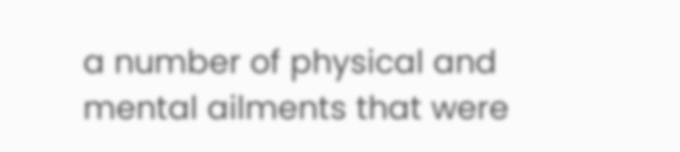a number of physical and mental ailments that were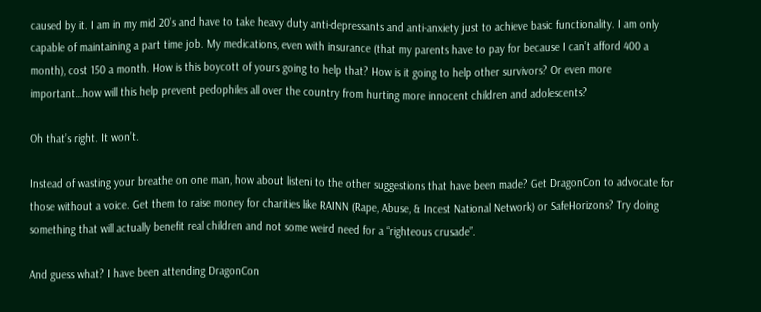caused by it. I am in my mid 20’s and have to take heavy duty anti-depressants and anti-anxiety just to achieve basic functionality. I am only capable of maintaining a part time job. My medications, even with insurance (that my parents have to pay for because I can’t afford 400 a month), cost 150 a month. How is this boycott of yours going to help that? How is it going to help other survivors? Or even more important…how will this help prevent pedophiles all over the country from hurting more innocent children and adolescents?

Oh that’s right. It won’t.

Instead of wasting your breathe on one man, how about listeni to the other suggestions that have been made? Get DragonCon to advocate for those without a voice. Get them to raise money for charities like RAINN (Rape, Abuse, & Incest National Network) or SafeHorizons? Try doing something that will actually benefit real children and not some weird need for a “righteous crusade”.

And guess what? I have been attending DragonCon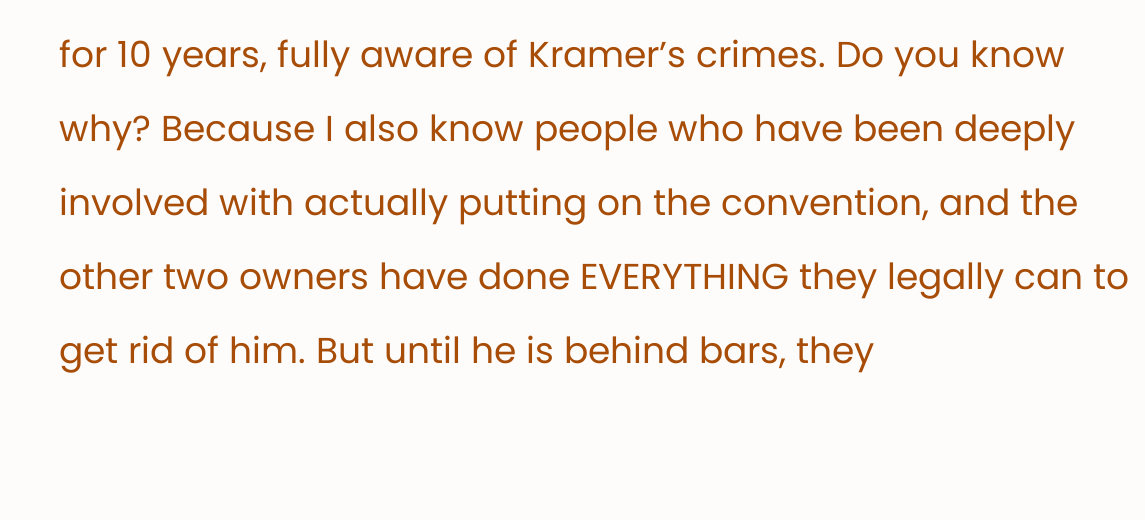for 10 years, fully aware of Kramer’s crimes. Do you know why? Because I also know people who have been deeply involved with actually putting on the convention, and the other two owners have done EVERYTHING they legally can to get rid of him. But until he is behind bars, they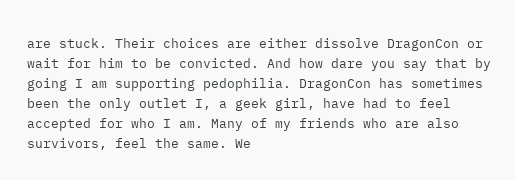are stuck. Their choices are either dissolve DragonCon or wait for him to be convicted. And how dare you say that by going I am supporting pedophilia. DragonCon has sometimes been the only outlet I, a geek girl, have had to feel accepted for who I am. Many of my friends who are also survivors, feel the same. We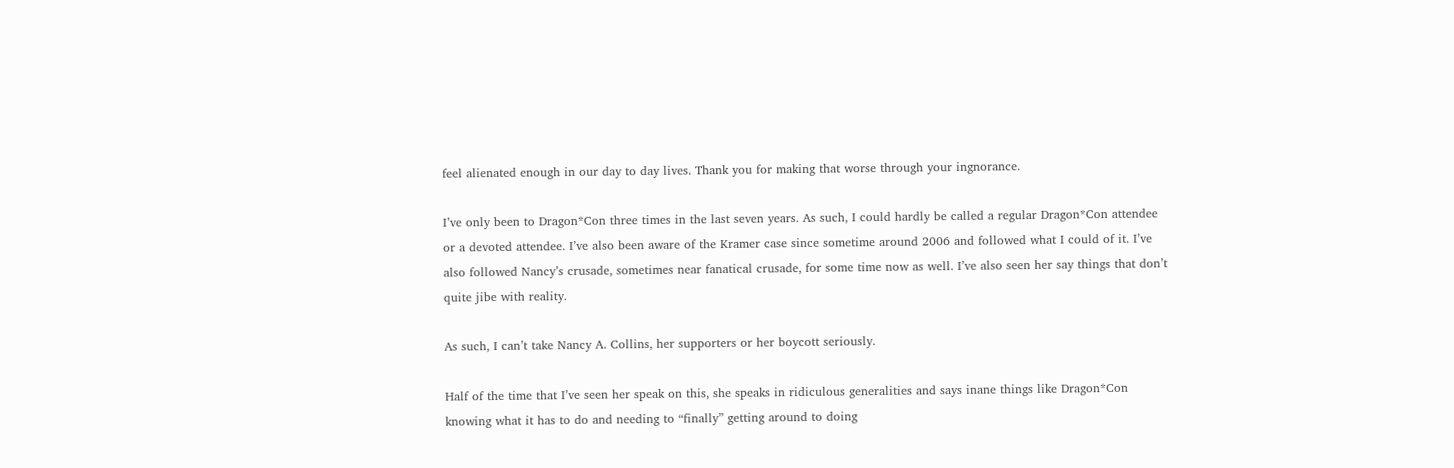feel alienated enough in our day to day lives. Thank you for making that worse through your ingnorance.

I’ve only been to Dragon*Con three times in the last seven years. As such, I could hardly be called a regular Dragon*Con attendee or a devoted attendee. I’ve also been aware of the Kramer case since sometime around 2006 and followed what I could of it. I’ve also followed Nancy’s crusade, sometimes near fanatical crusade, for some time now as well. I’ve also seen her say things that don’t quite jibe with reality.

As such, I can’t take Nancy A. Collins, her supporters or her boycott seriously.

Half of the time that I’ve seen her speak on this, she speaks in ridiculous generalities and says inane things like Dragon*Con knowing what it has to do and needing to “finally” getting around to doing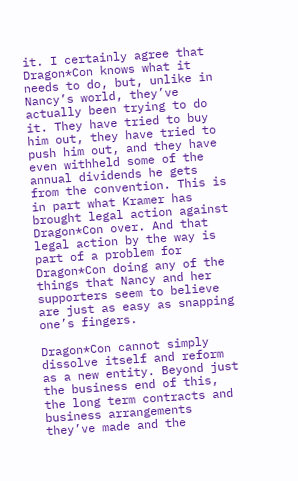it. I certainly agree that Dragon*Con knows what it needs to do, but, unlike in Nancy’s world, they’ve actually been trying to do it. They have tried to buy him out, they have tried to push him out, and they have even withheld some of the annual dividends he gets from the convention. This is in part what Kramer has brought legal action against Dragon*Con over. And that legal action by the way is part of a problem for Dragon*Con doing any of the things that Nancy and her supporters seem to believe are just as easy as snapping one’s fingers.

Dragon*Con cannot simply dissolve itself and reform as a new entity. Beyond just the business end of this, the long term contracts and business arrangements they’ve made and the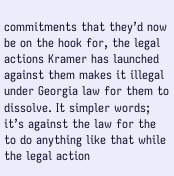commitments that they’d now be on the hook for, the legal actions Kramer has launched against them makes it illegal under Georgia law for them to dissolve. It simpler words; it’s against the law for the to do anything like that while the legal action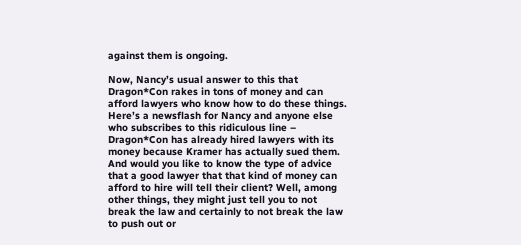against them is ongoing.

Now, Nancy’s usual answer to this that Dragon*Con rakes in tons of money and can afford lawyers who know how to do these things. Here’s a newsflash for Nancy and anyone else who subscribes to this ridiculous line – Dragon*Con has already hired lawyers with its money because Kramer has actually sued them. And would you like to know the type of advice that a good lawyer that that kind of money can afford to hire will tell their client? Well, among other things, they might just tell you to not break the law and certainly to not break the law to push out or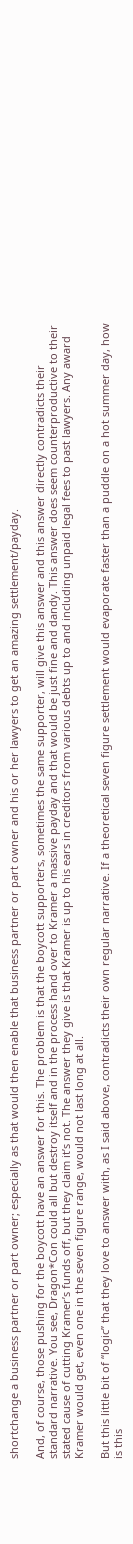shortchange a business partner or part owner; especially as that would then enable that business partner or part owner and his or her lawyers to get an amazing settlement/payday.

And, of course, those pushing for the boycott have an answer for this. The problem is that the boycott supporters, sometimes the same supporter, will give this answer and this answer directly contradicts their standard narrative. You see, Dragon*Con could all but destroy itself and in the process hand over to Kramer a massive payday and that would be just fine and dandy. This answer does seem counterproductive to their stated cause of cutting Kramer’s funds off, but they claim it’s not. The answer they give is that Kramer is up to his ears in creditors from various debts up to and including unpaid legal fees to past lawyers. Any award Kramer would get, even one in the seven figure range, would not last long at all.

But this little bit of “logic” that they love to answer with, as I said above, contradicts their own regular narrative. If a theoretical seven figure settlement would evaporate faster than a puddle on a hot summer day, how is this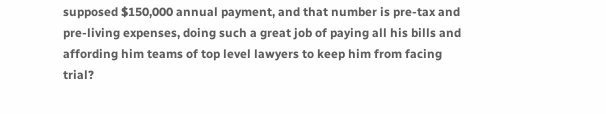supposed $150,000 annual payment, and that number is pre-tax and pre-living expenses, doing such a great job of paying all his bills and affording him teams of top level lawyers to keep him from facing trial?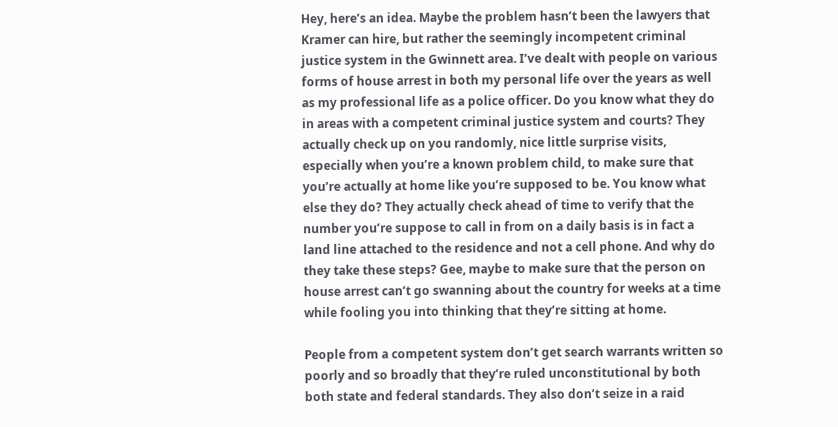Hey, here’s an idea. Maybe the problem hasn’t been the lawyers that Kramer can hire, but rather the seemingly incompetent criminal justice system in the Gwinnett area. I’ve dealt with people on various forms of house arrest in both my personal life over the years as well as my professional life as a police officer. Do you know what they do in areas with a competent criminal justice system and courts? They actually check up on you randomly, nice little surprise visits, especially when you’re a known problem child, to make sure that you’re actually at home like you’re supposed to be. You know what else they do? They actually check ahead of time to verify that the number you’re suppose to call in from on a daily basis is in fact a land line attached to the residence and not a cell phone. And why do they take these steps? Gee, maybe to make sure that the person on house arrest can’t go swanning about the country for weeks at a time while fooling you into thinking that they’re sitting at home.

People from a competent system don’t get search warrants written so poorly and so broadly that they’re ruled unconstitutional by both both state and federal standards. They also don’t seize in a raid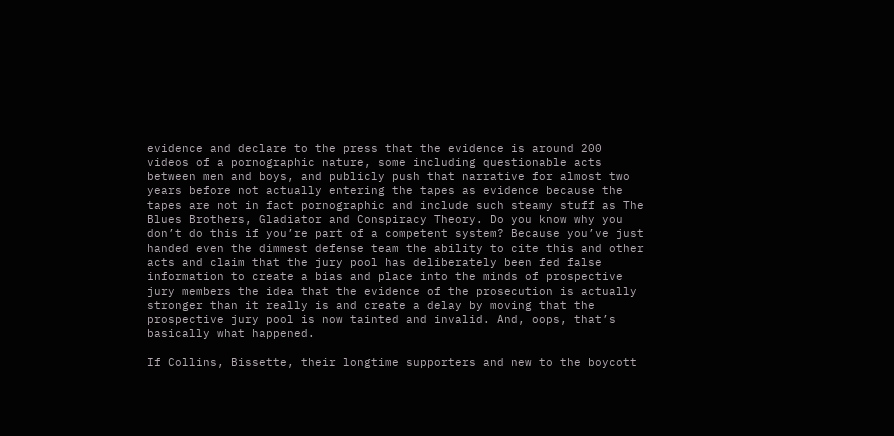evidence and declare to the press that the evidence is around 200 videos of a pornographic nature, some including questionable acts between men and boys, and publicly push that narrative for almost two years before not actually entering the tapes as evidence because the tapes are not in fact pornographic and include such steamy stuff as The Blues Brothers, Gladiator and Conspiracy Theory. Do you know why you don’t do this if you’re part of a competent system? Because you’ve just handed even the dimmest defense team the ability to cite this and other acts and claim that the jury pool has deliberately been fed false information to create a bias and place into the minds of prospective jury members the idea that the evidence of the prosecution is actually stronger than it really is and create a delay by moving that the prospective jury pool is now tainted and invalid. And, oops, that’s basically what happened.

If Collins, Bissette, their longtime supporters and new to the boycott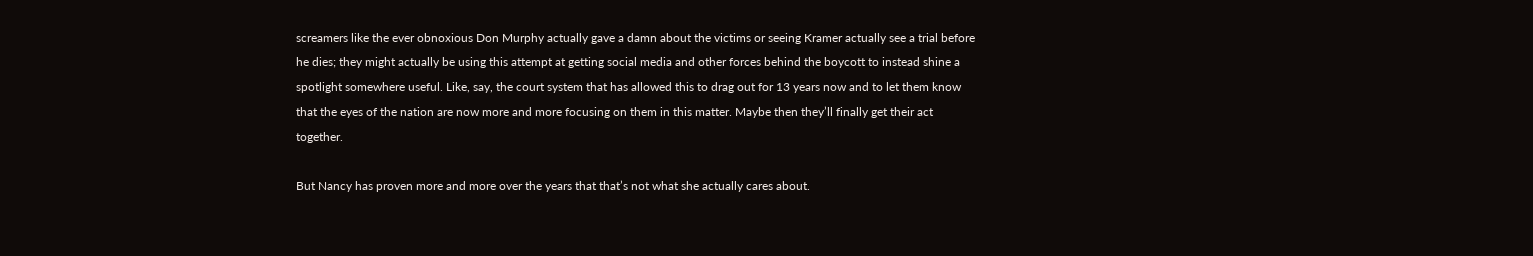screamers like the ever obnoxious Don Murphy actually gave a damn about the victims or seeing Kramer actually see a trial before he dies; they might actually be using this attempt at getting social media and other forces behind the boycott to instead shine a spotlight somewhere useful. Like, say, the court system that has allowed this to drag out for 13 years now and to let them know that the eyes of the nation are now more and more focusing on them in this matter. Maybe then they’ll finally get their act together.

But Nancy has proven more and more over the years that that’s not what she actually cares about.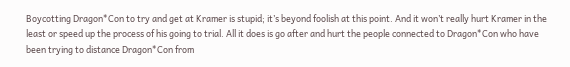Boycotting Dragon*Con to try and get at Kramer is stupid; it’s beyond foolish at this point. And it won’t really hurt Kramer in the least or speed up the process of his going to trial. All it does is go after and hurt the people connected to Dragon*Con who have been trying to distance Dragon*Con from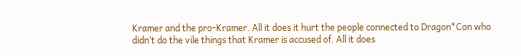Kramer and the pro-Kramer. All it does it hurt the people connected to Dragon*Con who didn’t do the vile things that Kramer is accused of. All it does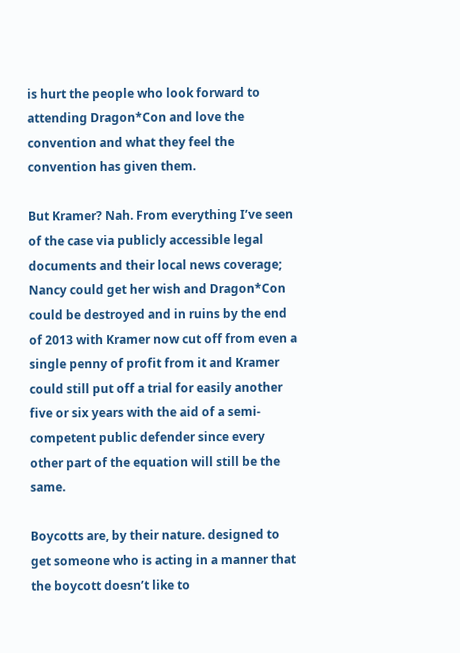is hurt the people who look forward to attending Dragon*Con and love the convention and what they feel the convention has given them.

But Kramer? Nah. From everything I’ve seen of the case via publicly accessible legal documents and their local news coverage; Nancy could get her wish and Dragon*Con could be destroyed and in ruins by the end of 2013 with Kramer now cut off from even a single penny of profit from it and Kramer could still put off a trial for easily another five or six years with the aid of a semi-competent public defender since every other part of the equation will still be the same.

Boycotts are, by their nature. designed to get someone who is acting in a manner that the boycott doesn’t like to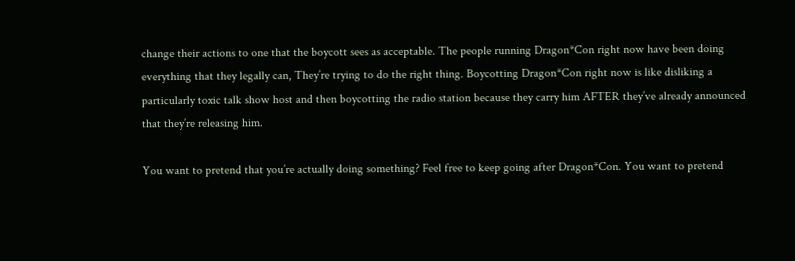change their actions to one that the boycott sees as acceptable. The people running Dragon*Con right now have been doing everything that they legally can, They’re trying to do the right thing. Boycotting Dragon*Con right now is like disliking a particularly toxic talk show host and then boycotting the radio station because they carry him AFTER they’ve already announced that they’re releasing him.

You want to pretend that you’re actually doing something? Feel free to keep going after Dragon*Con. You want to pretend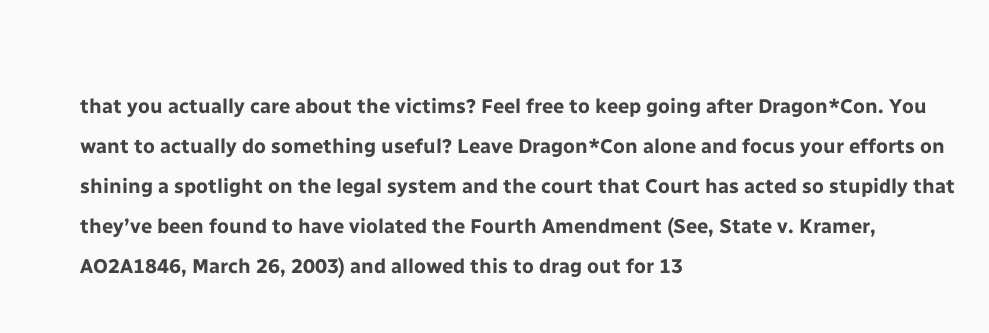that you actually care about the victims? Feel free to keep going after Dragon*Con. You want to actually do something useful? Leave Dragon*Con alone and focus your efforts on shining a spotlight on the legal system and the court that Court has acted so stupidly that they’ve been found to have violated the Fourth Amendment (See, State v. Kramer, AO2A1846, March 26, 2003) and allowed this to drag out for 13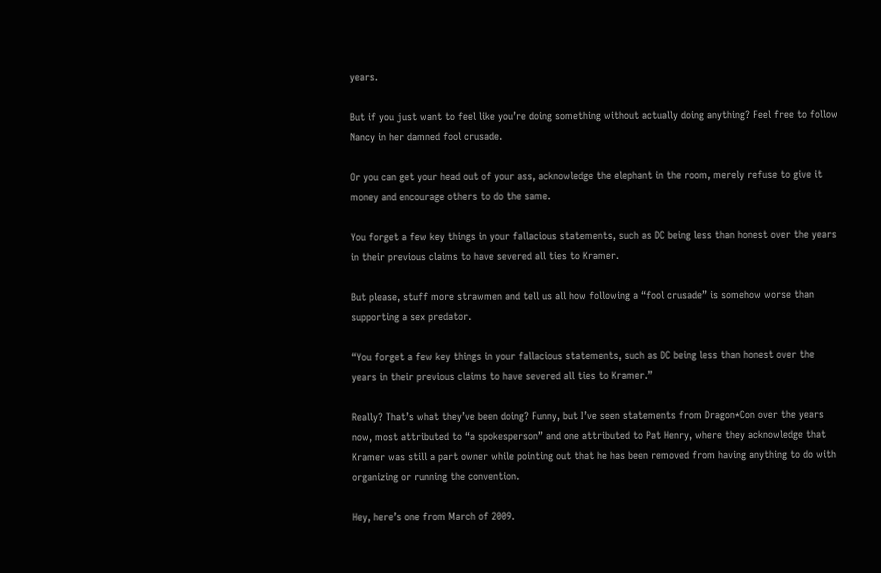years.

But if you just want to feel like you’re doing something without actually doing anything? Feel free to follow Nancy in her damned fool crusade.

Or you can get your head out of your ass, acknowledge the elephant in the room, merely refuse to give it money and encourage others to do the same.

You forget a few key things in your fallacious statements, such as DC being less than honest over the years in their previous claims to have severed all ties to Kramer.

But please, stuff more strawmen and tell us all how following a “fool crusade” is somehow worse than supporting a sex predator.

“You forget a few key things in your fallacious statements, such as DC being less than honest over the years in their previous claims to have severed all ties to Kramer.”

Really? That’s what they’ve been doing? Funny, but I’ve seen statements from Dragon*Con over the years now, most attributed to “a spokesperson” and one attributed to Pat Henry, where they acknowledge that Kramer was still a part owner while pointing out that he has been removed from having anything to do with organizing or running the convention.

Hey, here’s one from March of 2009.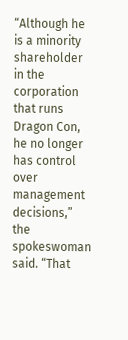“Although he is a minority shareholder in the corporation that runs Dragon Con, he no longer has control over management decisions,” the spokeswoman said. “That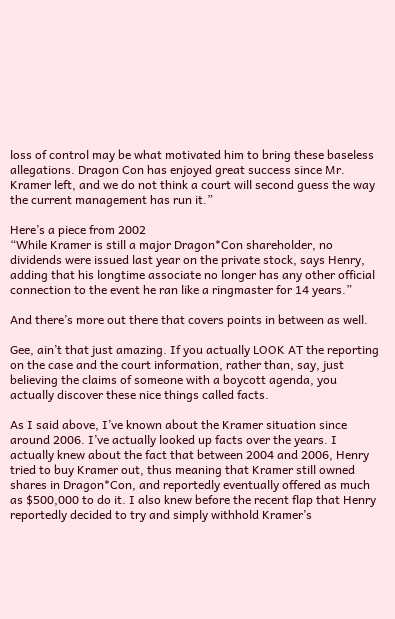loss of control may be what motivated him to bring these baseless allegations. Dragon Con has enjoyed great success since Mr. Kramer left, and we do not think a court will second guess the way the current management has run it.”

Here’s a piece from 2002
“While Kramer is still a major Dragon*Con shareholder, no dividends were issued last year on the private stock, says Henry, adding that his longtime associate no longer has any other official connection to the event he ran like a ringmaster for 14 years.”

And there’s more out there that covers points in between as well.

Gee, ain’t that just amazing. If you actually LOOK AT the reporting on the case and the court information, rather than, say, just believing the claims of someone with a boycott agenda, you actually discover these nice things called facts.

As I said above, I’ve known about the Kramer situation since around 2006. I’ve actually looked up facts over the years. I actually knew about the fact that between 2004 and 2006, Henry tried to buy Kramer out, thus meaning that Kramer still owned shares in Dragon*Con, and reportedly eventually offered as much as $500,000 to do it. I also knew before the recent flap that Henry reportedly decided to try and simply withhold Kramer’s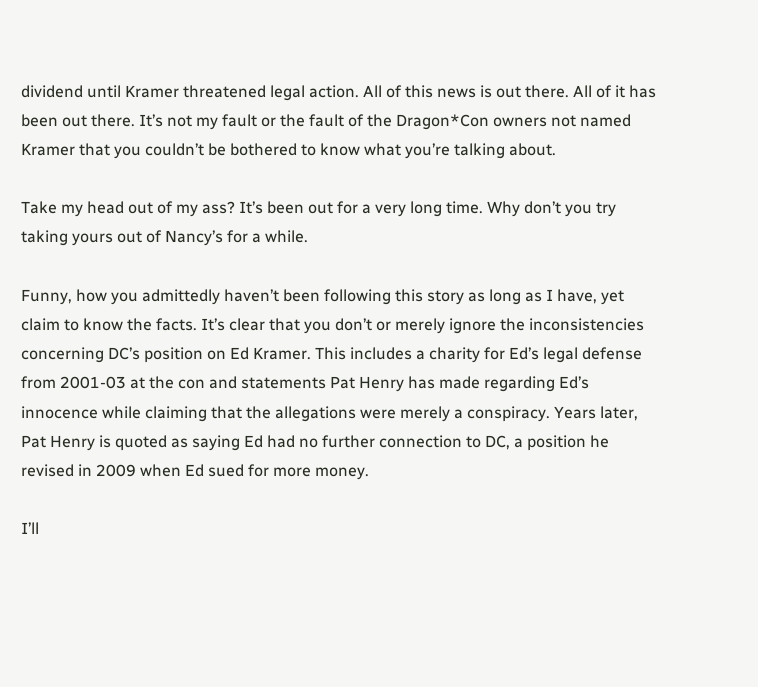dividend until Kramer threatened legal action. All of this news is out there. All of it has been out there. It’s not my fault or the fault of the Dragon*Con owners not named Kramer that you couldn’t be bothered to know what you’re talking about.

Take my head out of my ass? It’s been out for a very long time. Why don’t you try taking yours out of Nancy’s for a while.

Funny, how you admittedly haven’t been following this story as long as I have, yet claim to know the facts. It’s clear that you don’t or merely ignore the inconsistencies concerning DC’s position on Ed Kramer. This includes a charity for Ed’s legal defense from 2001-03 at the con and statements Pat Henry has made regarding Ed’s innocence while claiming that the allegations were merely a conspiracy. Years later, Pat Henry is quoted as saying Ed had no further connection to DC, a position he revised in 2009 when Ed sued for more money.

I’ll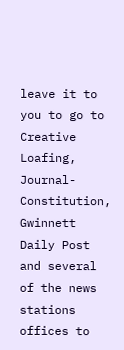leave it to you to go to Creative Loafing, Journal-Constitution, Gwinnett Daily Post and several of the news stations offices to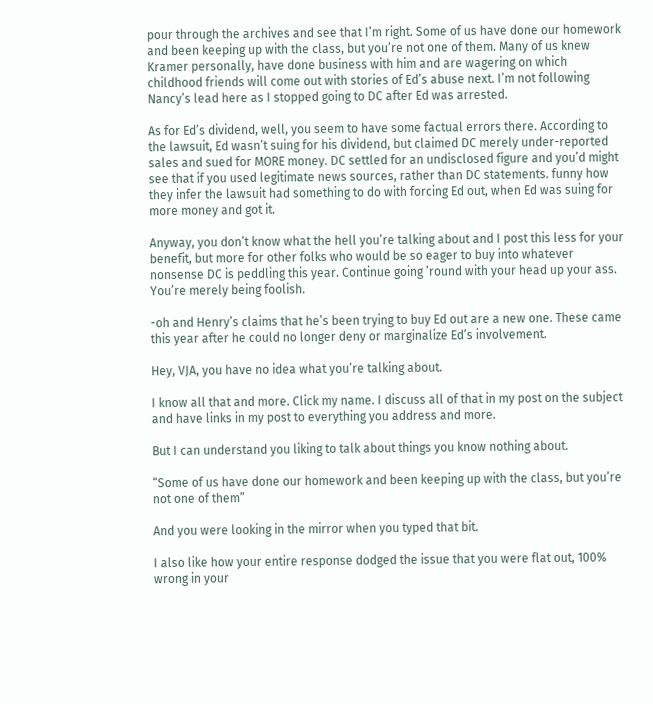pour through the archives and see that I’m right. Some of us have done our homework and been keeping up with the class, but you’re not one of them. Many of us knew Kramer personally, have done business with him and are wagering on which childhood friends will come out with stories of Ed’s abuse next. I’m not following Nancy’s lead here as I stopped going to DC after Ed was arrested.

As for Ed’s dividend, well, you seem to have some factual errors there. According to the lawsuit, Ed wasn’t suing for his dividend, but claimed DC merely under-reported sales and sued for MORE money. DC settled for an undisclosed figure and you’d might see that if you used legitimate news sources, rather than DC statements. funny how they infer the lawsuit had something to do with forcing Ed out, when Ed was suing for more money and got it.

Anyway, you don’t know what the hell you’re talking about and I post this less for your benefit, but more for other folks who would be so eager to buy into whatever nonsense DC is peddling this year. Continue going ’round with your head up your ass. You’re merely being foolish.

-oh and Henry’s claims that he’s been trying to buy Ed out are a new one. These came this year after he could no longer deny or marginalize Ed’s involvement.

Hey, VJA, you have no idea what you’re talking about.

I know all that and more. Click my name. I discuss all of that in my post on the subject and have links in my post to everything you address and more.

But I can understand you liking to talk about things you know nothing about.

“Some of us have done our homework and been keeping up with the class, but you’re not one of them”

And you were looking in the mirror when you typed that bit.

I also like how your entire response dodged the issue that you were flat out, 100% wrong in your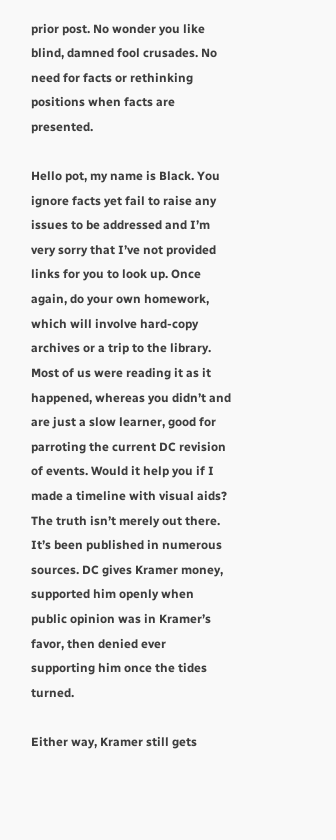prior post. No wonder you like blind, damned fool crusades. No need for facts or rethinking positions when facts are presented.

Hello pot, my name is Black. You ignore facts yet fail to raise any issues to be addressed and I’m very sorry that I’ve not provided links for you to look up. Once again, do your own homework, which will involve hard-copy archives or a trip to the library. Most of us were reading it as it happened, whereas you didn’t and are just a slow learner, good for parroting the current DC revision of events. Would it help you if I made a timeline with visual aids? The truth isn’t merely out there. It’s been published in numerous sources. DC gives Kramer money, supported him openly when public opinion was in Kramer’s favor, then denied ever supporting him once the tides turned.

Either way, Kramer still gets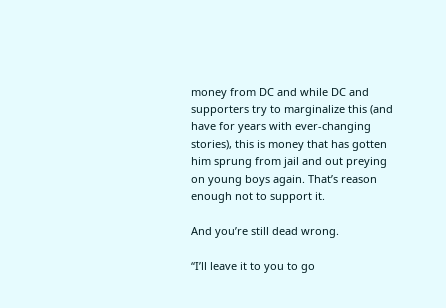money from DC and while DC and supporters try to marginalize this (and have for years with ever-changing stories), this is money that has gotten him sprung from jail and out preying on young boys again. That’s reason enough not to support it.

And you’re still dead wrong.

“I’ll leave it to you to go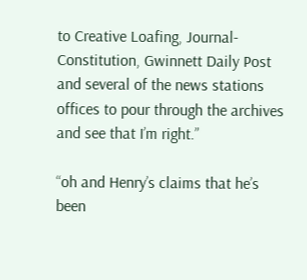to Creative Loafing, Journal-Constitution, Gwinnett Daily Post and several of the news stations offices to pour through the archives and see that I’m right.”

“oh and Henry’s claims that he’s been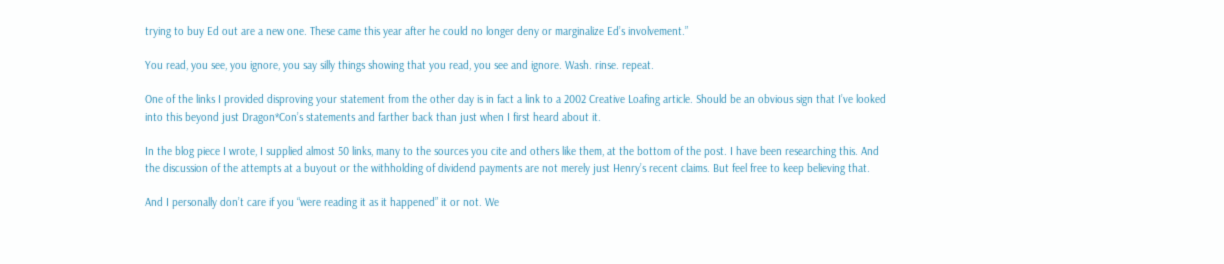trying to buy Ed out are a new one. These came this year after he could no longer deny or marginalize Ed’s involvement.”

You read, you see, you ignore, you say silly things showing that you read, you see and ignore. Wash. rinse. repeat.

One of the links I provided disproving your statement from the other day is in fact a link to a 2002 Creative Loafing article. Should be an obvious sign that I’ve looked into this beyond just Dragon*Con’s statements and farther back than just when I first heard about it.

In the blog piece I wrote, I supplied almost 50 links, many to the sources you cite and others like them, at the bottom of the post. I have been researching this. And the discussion of the attempts at a buyout or the withholding of dividend payments are not merely just Henry’s recent claims. But feel free to keep believing that.

And I personally don’t care if you “were reading it as it happened” it or not. We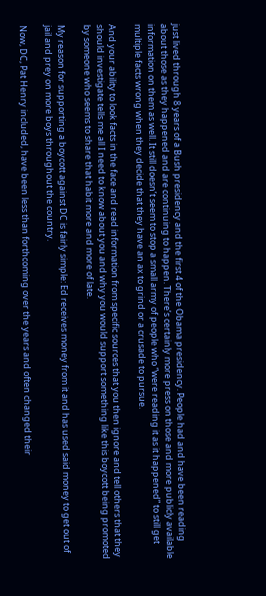just lived through 8 years of a Bush presidency and the first 4 of the Obama presidency. People had and have been reading about those as they happened and are continuing to happen. There’s certainly more press on those and more publicly available information on them as well. It still doesn’t seem to stop a small army of people who “were reading it as it happened” to still get multiple facts wrong when they decide that they have an ax to grind or a crusade to pursue.

And your ability to look facts in the face and read information from specific sources that you then ignore and tell others that they should investigate tells me all I need to know about you and why you would support something like this boycott being promoted by someone who seems to share that habit more and more of late.

My reason for supporting a boycott against DC is fairly simple: Ed receives money from it and has used said money to get out of jail and prey on more boys throughout the country.

Now, DC, Pat Henry included, have been less than forthcoming over the years and often changed their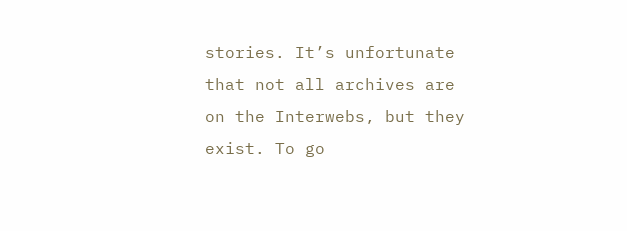stories. It’s unfortunate that not all archives are on the Interwebs, but they exist. To go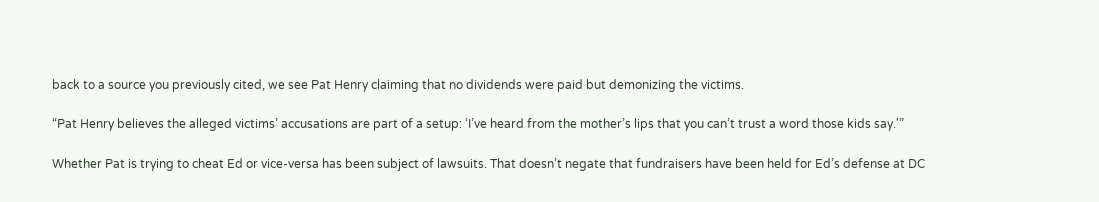back to a source you previously cited, we see Pat Henry claiming that no dividends were paid but demonizing the victims.

“Pat Henry believes the alleged victims’ accusations are part of a setup: ‘I’ve heard from the mother’s lips that you can’t trust a word those kids say.'”

Whether Pat is trying to cheat Ed or vice-versa has been subject of lawsuits. That doesn’t negate that fundraisers have been held for Ed’s defense at DC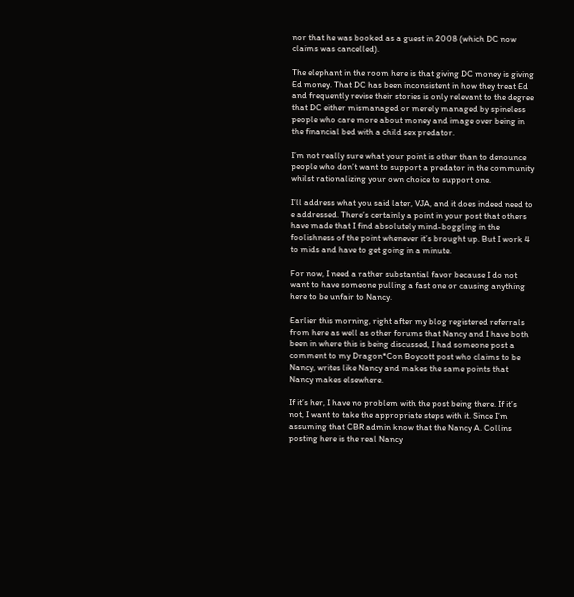nor that he was booked as a guest in 2008 (which DC now claims was cancelled).

The elephant in the room here is that giving DC money is giving Ed money. That DC has been inconsistent in how they treat Ed and frequently revise their stories is only relevant to the degree that DC either mismanaged or merely managed by spineless people who care more about money and image over being in the financial bed with a child sex predator.

I’m not really sure what your point is other than to denounce people who don’t want to support a predator in the community whilst rationalizing your own choice to support one.

I’ll address what you said later, VJA, and it does indeed need to e addressed. There’s certainly a point in your post that others have made that I find absolutely mind-boggling in the foolishness of the point whenever it’s brought up. But I work 4 to mids and have to get going in a minute.

For now, I need a rather substantial favor because I do not want to have someone pulling a fast one or causing anything here to be unfair to Nancy.

Earlier this morning, right after my blog registered referrals from here as well as other forums that Nancy and I have both been in where this is being discussed, I had someone post a comment to my Dragon*Con Boycott post who claims to be Nancy, writes like Nancy and makes the same points that Nancy makes elsewhere.

If it’s her, I have no problem with the post being there. If it’s not, I want to take the appropriate steps with it. Since I’m assuming that CBR admin know that the Nancy A. Collins posting here is the real Nancy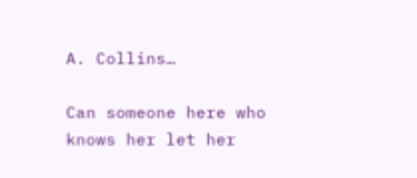A. Collins…

Can someone here who knows her let her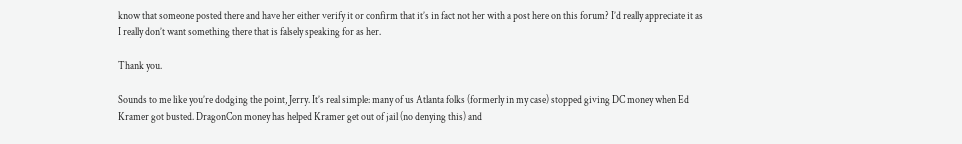know that someone posted there and have her either verify it or confirm that it’s in fact not her with a post here on this forum? I’d really appreciate it as I really don’t want something there that is falsely speaking for as her.

Thank you.

Sounds to me like you’re dodging the point, Jerry. It’s real simple: many of us Atlanta folks (formerly in my case) stopped giving DC money when Ed Kramer got busted. DragonCon money has helped Kramer get out of jail (no denying this) and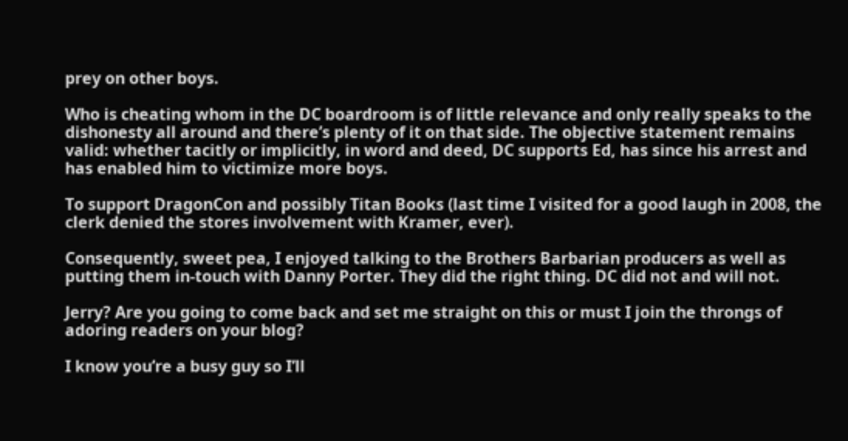prey on other boys.

Who is cheating whom in the DC boardroom is of little relevance and only really speaks to the dishonesty all around and there’s plenty of it on that side. The objective statement remains valid: whether tacitly or implicitly, in word and deed, DC supports Ed, has since his arrest and has enabled him to victimize more boys.

To support DragonCon and possibly Titan Books (last time I visited for a good laugh in 2008, the clerk denied the stores involvement with Kramer, ever).

Consequently, sweet pea, I enjoyed talking to the Brothers Barbarian producers as well as putting them in-touch with Danny Porter. They did the right thing. DC did not and will not.

Jerry? Are you going to come back and set me straight on this or must I join the throngs of adoring readers on your blog?

I know you’re a busy guy so I’ll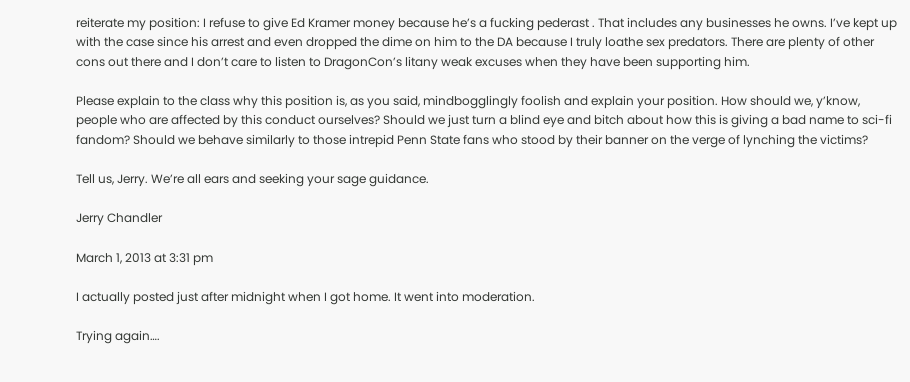reiterate my position: I refuse to give Ed Kramer money because he’s a fucking pederast . That includes any businesses he owns. I’ve kept up with the case since his arrest and even dropped the dime on him to the DA because I truly loathe sex predators. There are plenty of other cons out there and I don’t care to listen to DragonCon’s litany weak excuses when they have been supporting him.

Please explain to the class why this position is, as you said, mindbogglingly foolish and explain your position. How should we, y’know, people who are affected by this conduct ourselves? Should we just turn a blind eye and bitch about how this is giving a bad name to sci-fi fandom? Should we behave similarly to those intrepid Penn State fans who stood by their banner on the verge of lynching the victims?

Tell us, Jerry. We’re all ears and seeking your sage guidance.

Jerry Chandler

March 1, 2013 at 3:31 pm

I actually posted just after midnight when I got home. It went into moderation.

Trying again….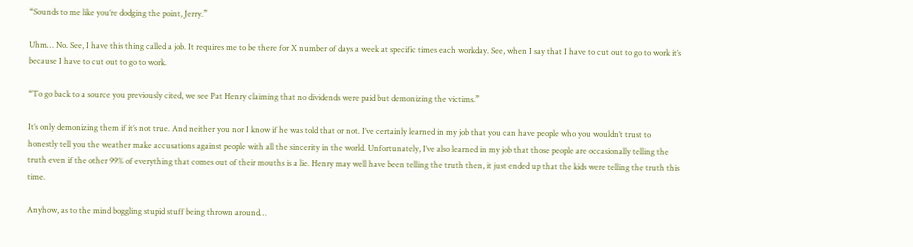“Sounds to me like you’re dodging the point, Jerry.”

Uhm… No. See, I have this thing called a job. It requires me to be there for X number of days a week at specific times each workday. See, when I say that I have to cut out to go to work it’s because I have to cut out to go to work.

“To go back to a source you previously cited, we see Pat Henry claiming that no dividends were paid but demonizing the victims.”

It’s only demonizing them if it’s not true. And neither you nor I know if he was told that or not. I’ve certainly learned in my job that you can have people who you wouldn’t trust to honestly tell you the weather make accusations against people with all the sincerity in the world. Unfortunately, I’ve also learned in my job that those people are occasionally telling the truth even if the other 99% of everything that comes out of their mouths is a lie. Henry may well have been telling the truth then, it just ended up that the kids were telling the truth this time.

Anyhow, as to the mind boggling stupid stuff being thrown around…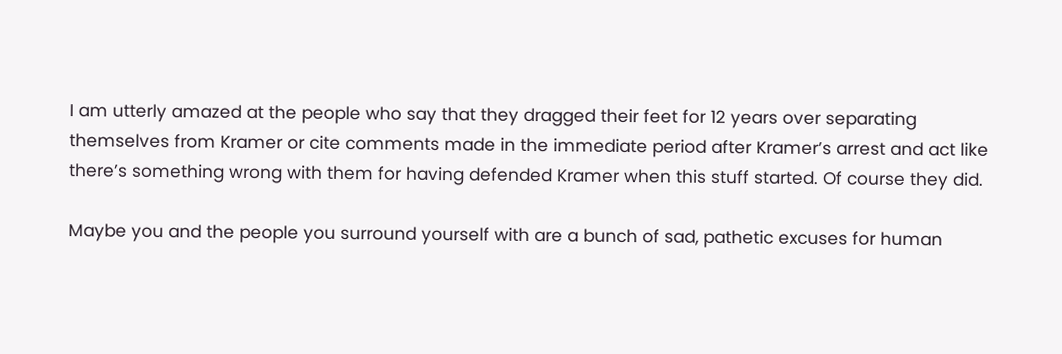I am utterly amazed at the people who say that they dragged their feet for 12 years over separating themselves from Kramer or cite comments made in the immediate period after Kramer’s arrest and act like there’s something wrong with them for having defended Kramer when this stuff started. Of course they did.

Maybe you and the people you surround yourself with are a bunch of sad, pathetic excuses for human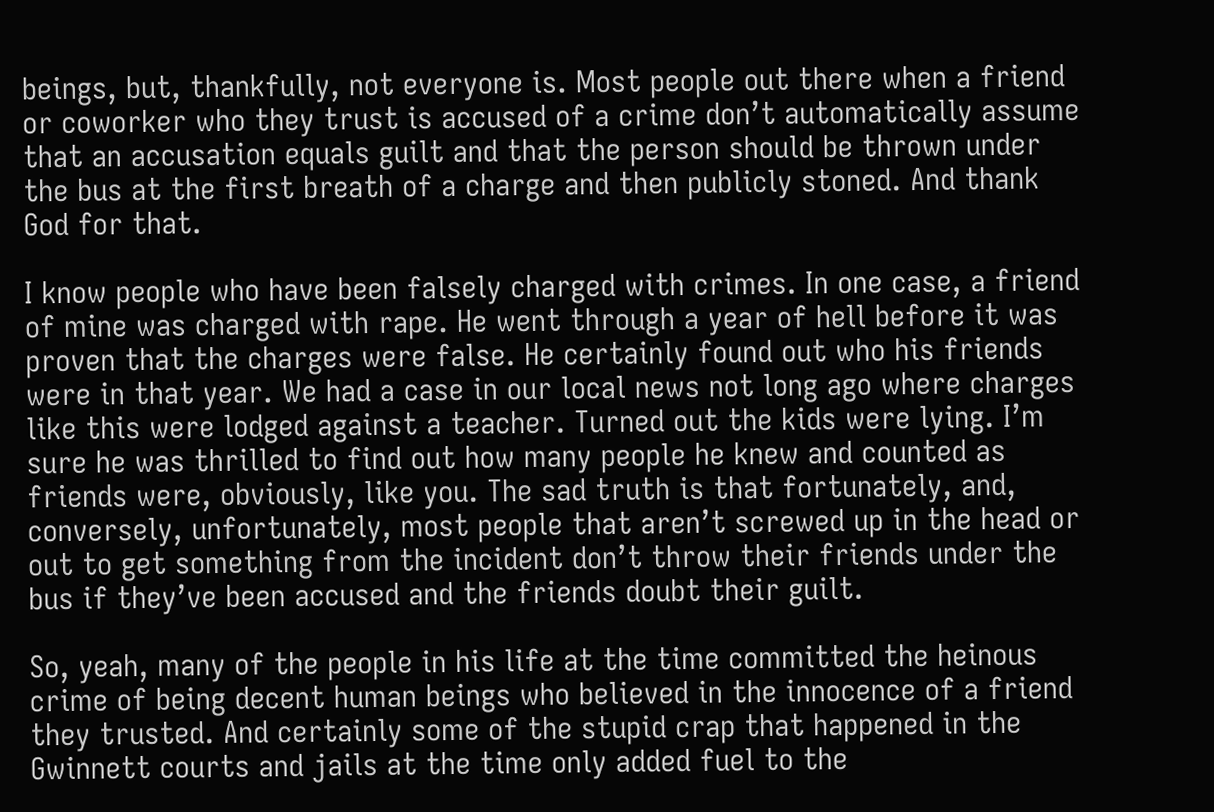beings, but, thankfully, not everyone is. Most people out there when a friend or coworker who they trust is accused of a crime don’t automatically assume that an accusation equals guilt and that the person should be thrown under the bus at the first breath of a charge and then publicly stoned. And thank God for that.

I know people who have been falsely charged with crimes. In one case, a friend of mine was charged with rape. He went through a year of hell before it was proven that the charges were false. He certainly found out who his friends were in that year. We had a case in our local news not long ago where charges like this were lodged against a teacher. Turned out the kids were lying. I’m sure he was thrilled to find out how many people he knew and counted as friends were, obviously, like you. The sad truth is that fortunately, and, conversely, unfortunately, most people that aren’t screwed up in the head or out to get something from the incident don’t throw their friends under the bus if they’ve been accused and the friends doubt their guilt.

So, yeah, many of the people in his life at the time committed the heinous crime of being decent human beings who believed in the innocence of a friend they trusted. And certainly some of the stupid crap that happened in the Gwinnett courts and jails at the time only added fuel to the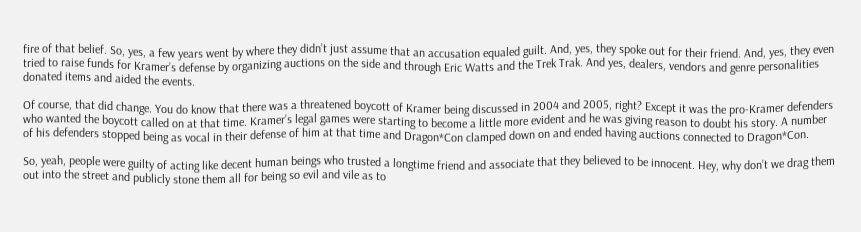fire of that belief. So, yes, a few years went by where they didn’t just assume that an accusation equaled guilt. And, yes, they spoke out for their friend. And, yes, they even tried to raise funds for Kramer’s defense by organizing auctions on the side and through Eric Watts and the Trek Trak. And yes, dealers, vendors and genre personalities donated items and aided the events.

Of course, that did change. You do know that there was a threatened boycott of Kramer being discussed in 2004 and 2005, right? Except it was the pro-Kramer defenders who wanted the boycott called on at that time. Kramer’s legal games were starting to become a little more evident and he was giving reason to doubt his story. A number of his defenders stopped being as vocal in their defense of him at that time and Dragon*Con clamped down on and ended having auctions connected to Dragon*Con.

So, yeah, people were guilty of acting like decent human beings who trusted a longtime friend and associate that they believed to be innocent. Hey, why don’t we drag them out into the street and publicly stone them all for being so evil and vile as to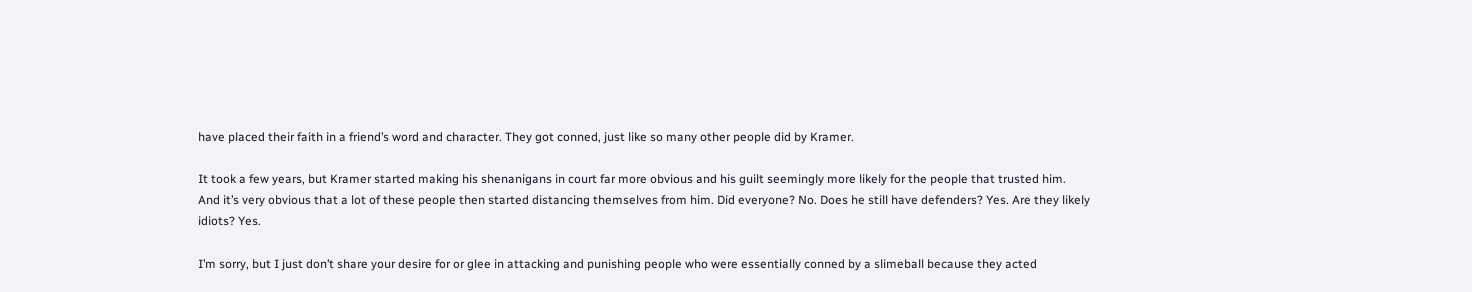have placed their faith in a friend’s word and character. They got conned, just like so many other people did by Kramer.

It took a few years, but Kramer started making his shenanigans in court far more obvious and his guilt seemingly more likely for the people that trusted him. And it’s very obvious that a lot of these people then started distancing themselves from him. Did everyone? No. Does he still have defenders? Yes. Are they likely idiots? Yes.

I’m sorry, but I just don’t share your desire for or glee in attacking and punishing people who were essentially conned by a slimeball because they acted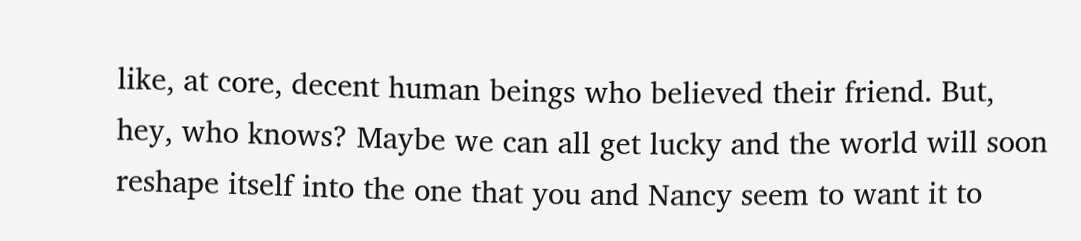like, at core, decent human beings who believed their friend. But, hey, who knows? Maybe we can all get lucky and the world will soon reshape itself into the one that you and Nancy seem to want it to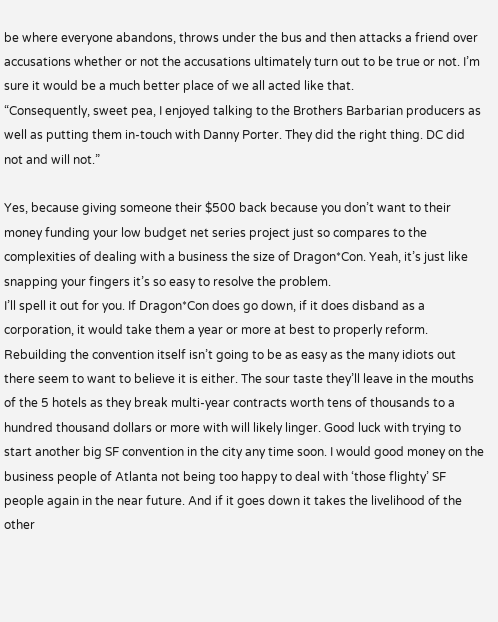be where everyone abandons, throws under the bus and then attacks a friend over accusations whether or not the accusations ultimately turn out to be true or not. I’m sure it would be a much better place of we all acted like that.
“Consequently, sweet pea, I enjoyed talking to the Brothers Barbarian producers as well as putting them in-touch with Danny Porter. They did the right thing. DC did not and will not.”

Yes, because giving someone their $500 back because you don’t want to their money funding your low budget net series project just so compares to the complexities of dealing with a business the size of Dragon*Con. Yeah, it’s just like snapping your fingers it’s so easy to resolve the problem.
I’ll spell it out for you. If Dragon*Con does go down, if it does disband as a corporation, it would take them a year or more at best to properly reform. Rebuilding the convention itself isn’t going to be as easy as the many idiots out there seem to want to believe it is either. The sour taste they’ll leave in the mouths of the 5 hotels as they break multi-year contracts worth tens of thousands to a hundred thousand dollars or more with will likely linger. Good luck with trying to start another big SF convention in the city any time soon. I would good money on the business people of Atlanta not being too happy to deal with ‘those flighty’ SF people again in the near future. And if it goes down it takes the livelihood of the other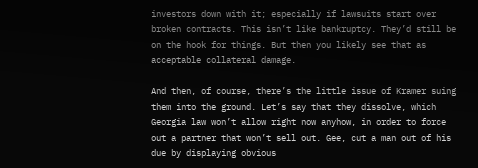investors down with it; especially if lawsuits start over broken contracts. This isn’t like bankruptcy. They’d still be on the hook for things. But then you likely see that as acceptable collateral damage.

And then, of course, there’s the little issue of Kramer suing them into the ground. Let’s say that they dissolve, which Georgia law won’t allow right now anyhow, in order to force out a partner that won’t sell out. Gee, cut a man out of his due by displaying obvious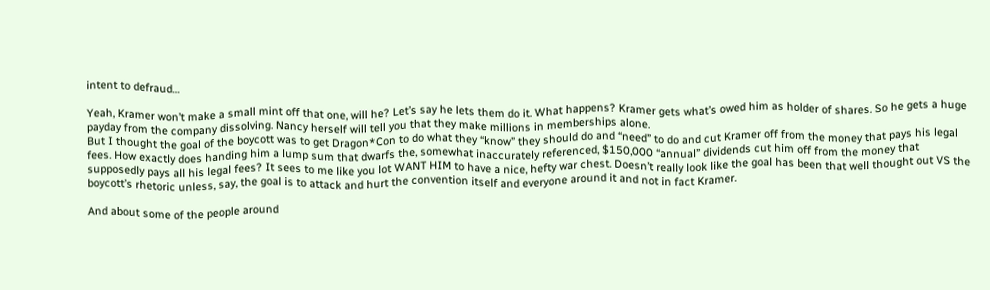intent to defraud…

Yeah, Kramer won’t make a small mint off that one, will he? Let’s say he lets them do it. What happens? Kramer gets what’s owed him as holder of shares. So he gets a huge payday from the company dissolving. Nancy herself will tell you that they make millions in memberships alone.
But I thought the goal of the boycott was to get Dragon*Con to do what they “know” they should do and “need” to do and cut Kramer off from the money that pays his legal fees. How exactly does handing him a lump sum that dwarfs the, somewhat inaccurately referenced, $150,000 “annual” dividends cut him off from the money that supposedly pays all his legal fees? It sees to me like you lot WANT HIM to have a nice, hefty war chest. Doesn’t really look like the goal has been that well thought out VS the boycott’s rhetoric unless, say, the goal is to attack and hurt the convention itself and everyone around it and not in fact Kramer.

And about some of the people around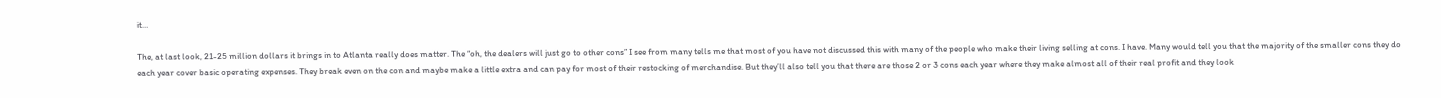it…

The, at last look, 21-25 million dollars it brings in to Atlanta really does matter. The “oh, the dealers will just go to other cons” I see from many tells me that most of you have not discussed this with many of the people who make their living selling at cons. I have. Many would tell you that the majority of the smaller cons they do each year cover basic operating expenses. They break even on the con and maybe make a little extra and can pay for most of their restocking of merchandise. But they’ll also tell you that there are those 2 or 3 cons each year where they make almost all of their real profit and they look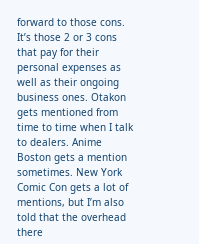forward to those cons. It’s those 2 or 3 cons that pay for their personal expenses as well as their ongoing business ones. Otakon gets mentioned from time to time when I talk to dealers. Anime Boston gets a mention sometimes. New York Comic Con gets a lot of mentions, but I’m also told that the overhead there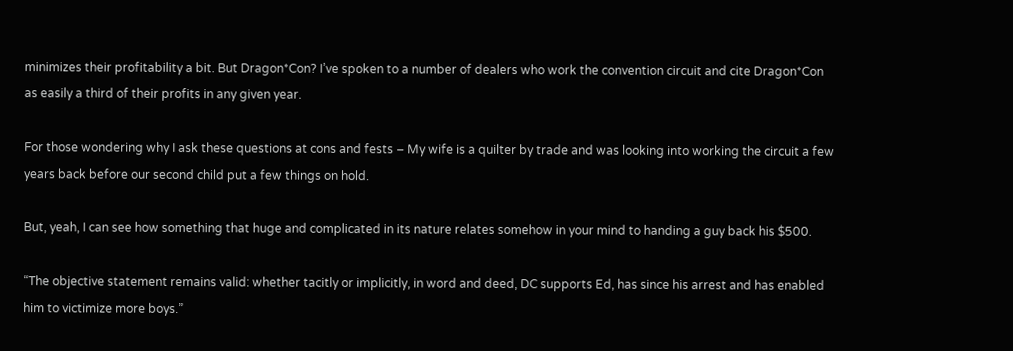minimizes their profitability a bit. But Dragon*Con? I’ve spoken to a number of dealers who work the convention circuit and cite Dragon*Con as easily a third of their profits in any given year.

For those wondering why I ask these questions at cons and fests – My wife is a quilter by trade and was looking into working the circuit a few years back before our second child put a few things on hold.

But, yeah, I can see how something that huge and complicated in its nature relates somehow in your mind to handing a guy back his $500.

“The objective statement remains valid: whether tacitly or implicitly, in word and deed, DC supports Ed, has since his arrest and has enabled him to victimize more boys.”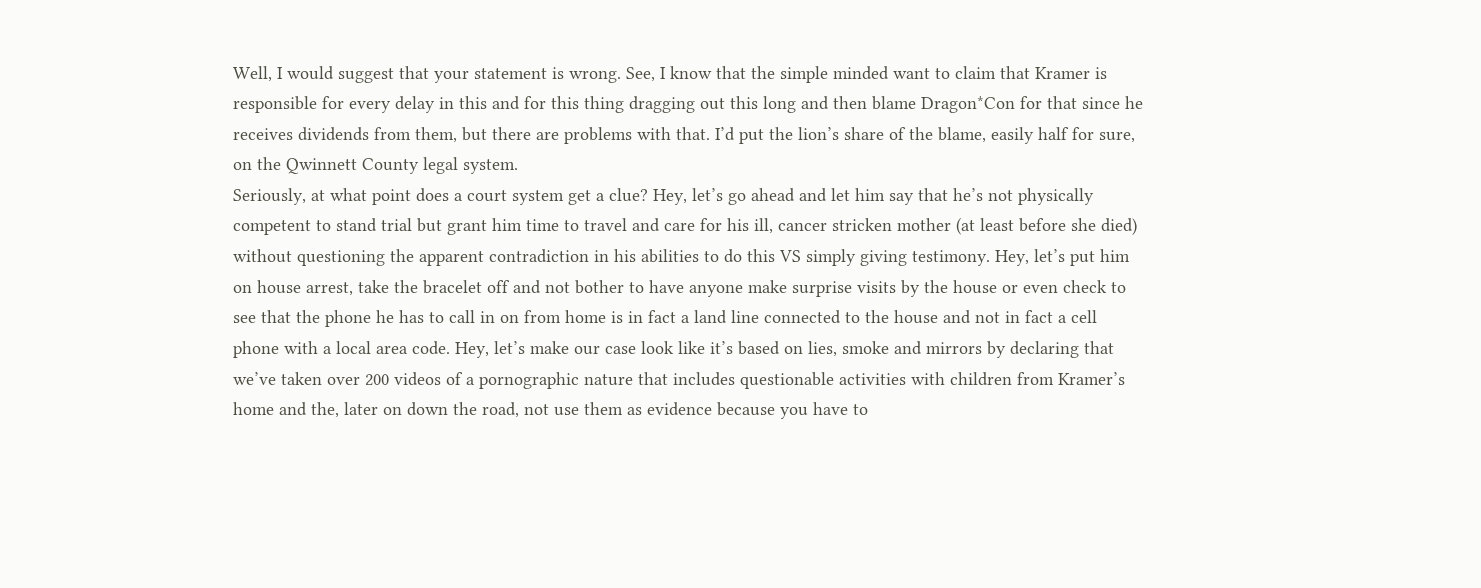Well, I would suggest that your statement is wrong. See, I know that the simple minded want to claim that Kramer is responsible for every delay in this and for this thing dragging out this long and then blame Dragon*Con for that since he receives dividends from them, but there are problems with that. I’d put the lion’s share of the blame, easily half for sure, on the Qwinnett County legal system.
Seriously, at what point does a court system get a clue? Hey, let’s go ahead and let him say that he’s not physically competent to stand trial but grant him time to travel and care for his ill, cancer stricken mother (at least before she died) without questioning the apparent contradiction in his abilities to do this VS simply giving testimony. Hey, let’s put him on house arrest, take the bracelet off and not bother to have anyone make surprise visits by the house or even check to see that the phone he has to call in on from home is in fact a land line connected to the house and not in fact a cell phone with a local area code. Hey, let’s make our case look like it’s based on lies, smoke and mirrors by declaring that we’ve taken over 200 videos of a pornographic nature that includes questionable activities with children from Kramer’s home and the, later on down the road, not use them as evidence because you have to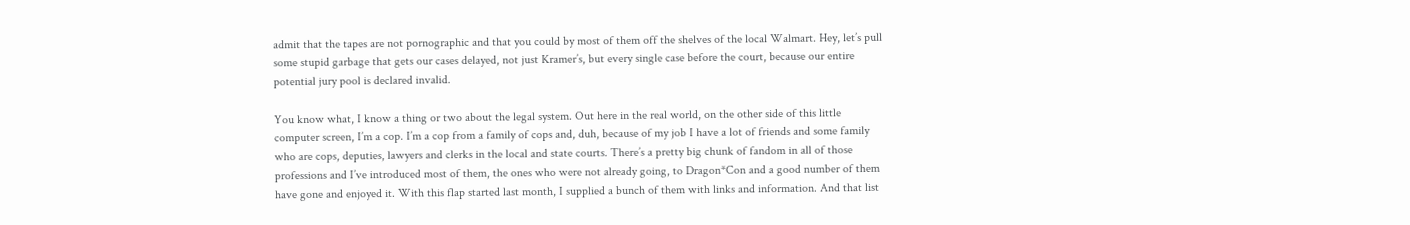admit that the tapes are not pornographic and that you could by most of them off the shelves of the local Walmart. Hey, let’s pull some stupid garbage that gets our cases delayed, not just Kramer’s, but every single case before the court, because our entire potential jury pool is declared invalid.

You know what, I know a thing or two about the legal system. Out here in the real world, on the other side of this little computer screen, I’m a cop. I’m a cop from a family of cops and, duh, because of my job I have a lot of friends and some family who are cops, deputies, lawyers and clerks in the local and state courts. There’s a pretty big chunk of fandom in all of those professions and I’ve introduced most of them, the ones who were not already going, to Dragon*Con and a good number of them have gone and enjoyed it. With this flap started last month, I supplied a bunch of them with links and information. And that list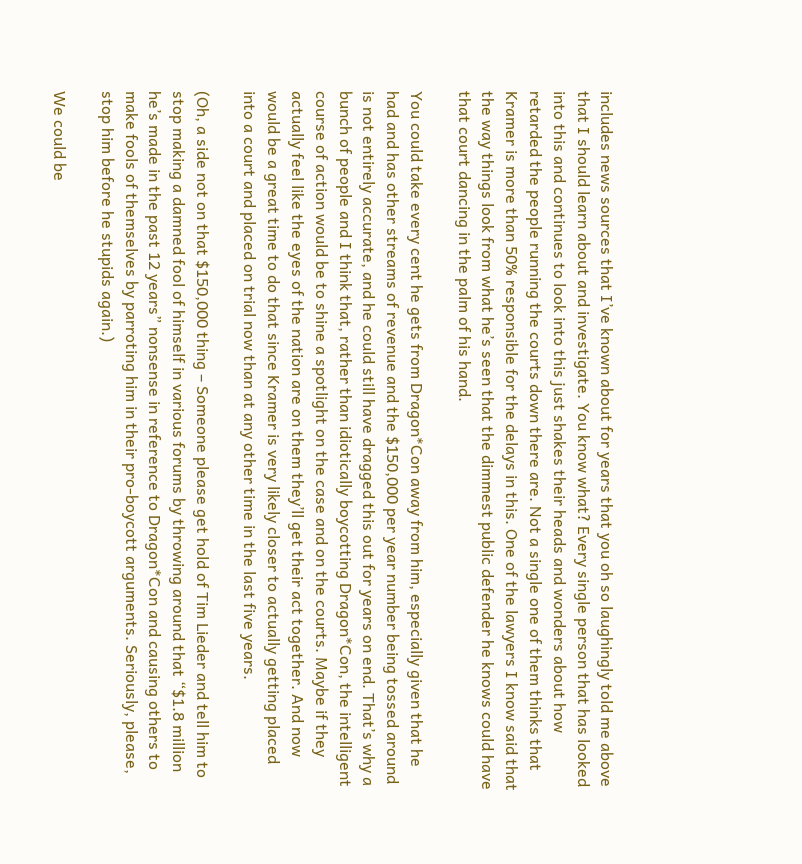includes news sources that I’ve known about for years that you oh so laughingly told me above that I should learn about and investigate. You know what? Every single person that has looked into this and continues to look into this just shakes their heads and wonders about how retarded the people running the courts down there are. Not a single one of them thinks that Kramer is more than 50% responsible for the delays in this. One of the lawyers I know said that the way things look from what he’s seen that the dimmest public defender he knows could have that court dancing in the palm of his hand.

You could take every cent he gets from Dragon*Con away from him, especially given that he had and has other streams of revenue and the $150,000 per year number being tossed around is not entirely accurate, and he could still have dragged this out for years on end. That’s why a bunch of people and I think that, rather than idiotically boycotting Dragon*Con, the intelligent course of action would be to shine a spotlight on the case and on the courts. Maybe if they actually feel like the eyes of the nation are on them they’ll get their act together. And now would be a great time to do that since Kramer is very likely closer to actually getting placed into a court and placed on trial now than at any other time in the last five years.

(Oh, a side not on that $150,000 thing – Someone please get hold of Tim Lieder and tell him to stop making a damned fool of himself in various forums by throwing around that “$1.8 million he’s made in the past 12 years” nonsense in reference to Dragon*Con and causing others to make fools of themselves by parroting him in their pro-boycott arguments. Seriously, please, stop him before he stupids again.)

We could be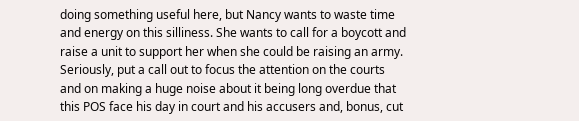doing something useful here, but Nancy wants to waste time and energy on this silliness. She wants to call for a boycott and raise a unit to support her when she could be raising an army. Seriously, put a call out to focus the attention on the courts and on making a huge noise about it being long overdue that this POS face his day in court and his accusers and, bonus, cut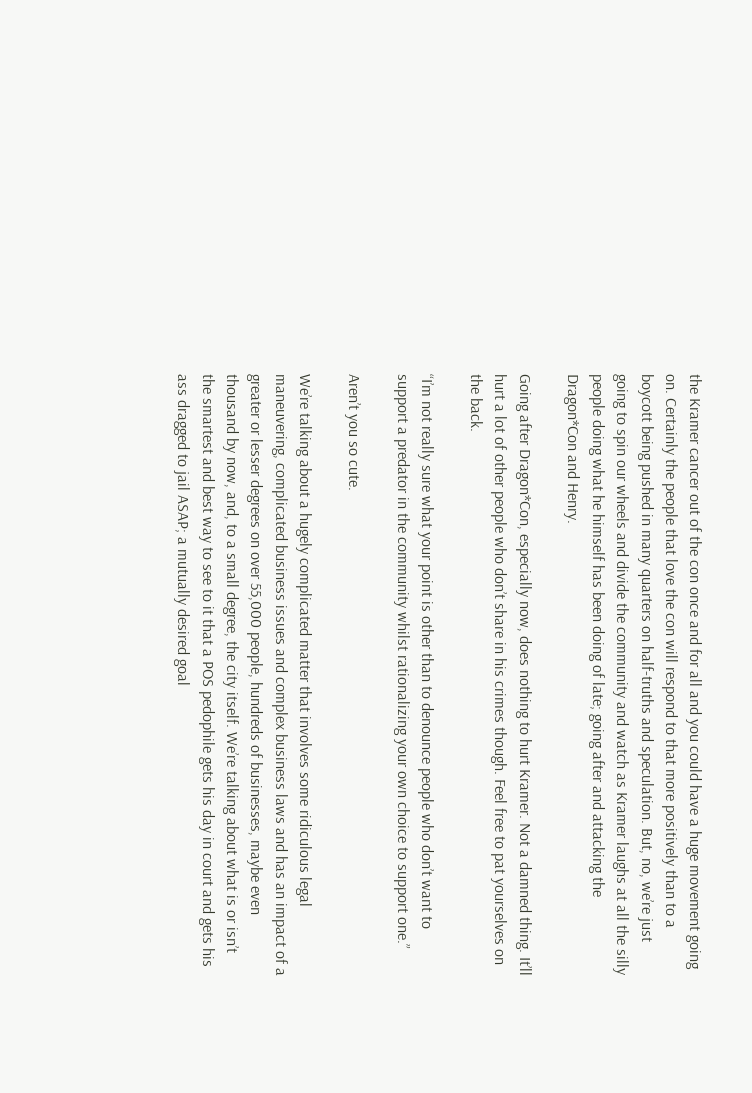the Kramer cancer out of the con once and for all and you could have a huge movement going on. Certainly the people that love the con will respond to that more positively than to a boycott being pushed in many quarters on half-truths and speculation. But, no, we’re just going to spin our wheels and divide the community and watch as Kramer laughs at all the silly people doing what he himself has been doing of late; going after and attacking the Dragon*Con and Henry.

Going after Dragon*Con, especially now, does nothing to hurt Kramer. Not a damned thing. It’ll hurt a lot of other people who don’t share in his crimes though. Feel free to pat yourselves on the back.

“I’m not really sure what your point is other than to denounce people who don’t want to support a predator in the community whilst rationalizing your own choice to support one.”

Aren’t you so cute.

We’re talking about a hugely complicated matter that involves some ridiculous legal maneuvering, complicated business issues and complex business laws and has an impact of a greater or lesser degrees on over 55,000 people, hundreds of businesses, maybe even thousand by now, and, to a small degree, the city itself. We’re talking about what is or isn’t the smartest and best way to see to it that a POS pedophile gets his day in court and gets his ass dragged to jail ASAP; a mutually desired goal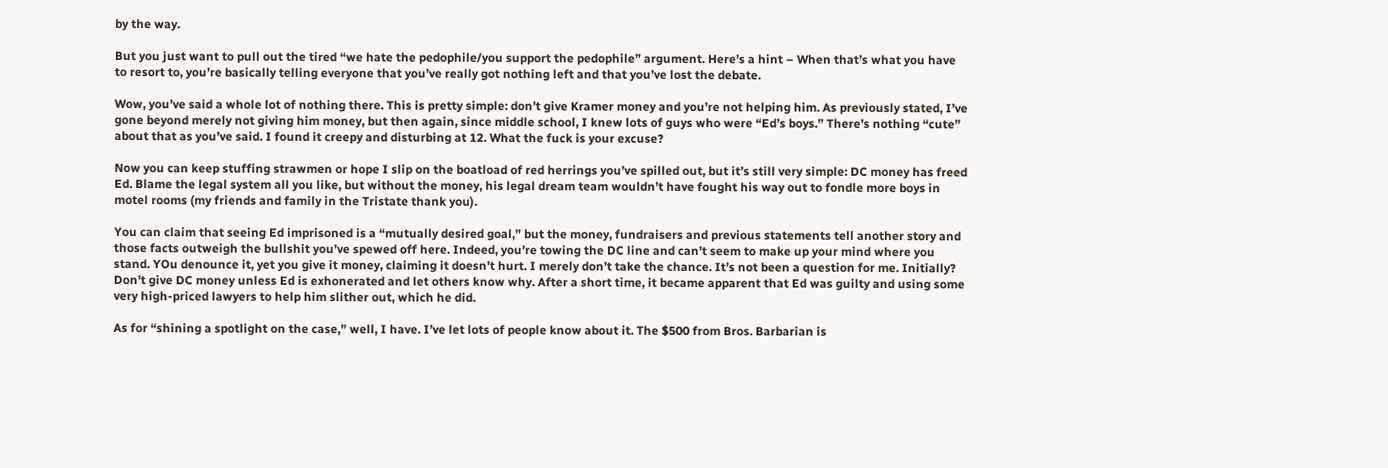by the way.

But you just want to pull out the tired “we hate the pedophile/you support the pedophile” argument. Here’s a hint – When that’s what you have to resort to, you’re basically telling everyone that you’ve really got nothing left and that you’ve lost the debate.

Wow, you’ve said a whole lot of nothing there. This is pretty simple: don’t give Kramer money and you’re not helping him. As previously stated, I’ve gone beyond merely not giving him money, but then again, since middle school, I knew lots of guys who were “Ed’s boys.” There’s nothing “cute” about that as you’ve said. I found it creepy and disturbing at 12. What the fuck is your excuse?

Now you can keep stuffing strawmen or hope I slip on the boatload of red herrings you’ve spilled out, but it’s still very simple: DC money has freed Ed. Blame the legal system all you like, but without the money, his legal dream team wouldn’t have fought his way out to fondle more boys in motel rooms (my friends and family in the Tristate thank you).

You can claim that seeing Ed imprisoned is a “mutually desired goal,” but the money, fundraisers and previous statements tell another story and those facts outweigh the bullshit you’ve spewed off here. Indeed, you’re towing the DC line and can’t seem to make up your mind where you stand. YOu denounce it, yet you give it money, claiming it doesn’t hurt. I merely don’t take the chance. It’s not been a question for me. Initially? Don’t give DC money unless Ed is exhonerated and let others know why. After a short time, it became apparent that Ed was guilty and using some very high-priced lawyers to help him slither out, which he did.

As for “shining a spotlight on the case,” well, I have. I’ve let lots of people know about it. The $500 from Bros. Barbarian is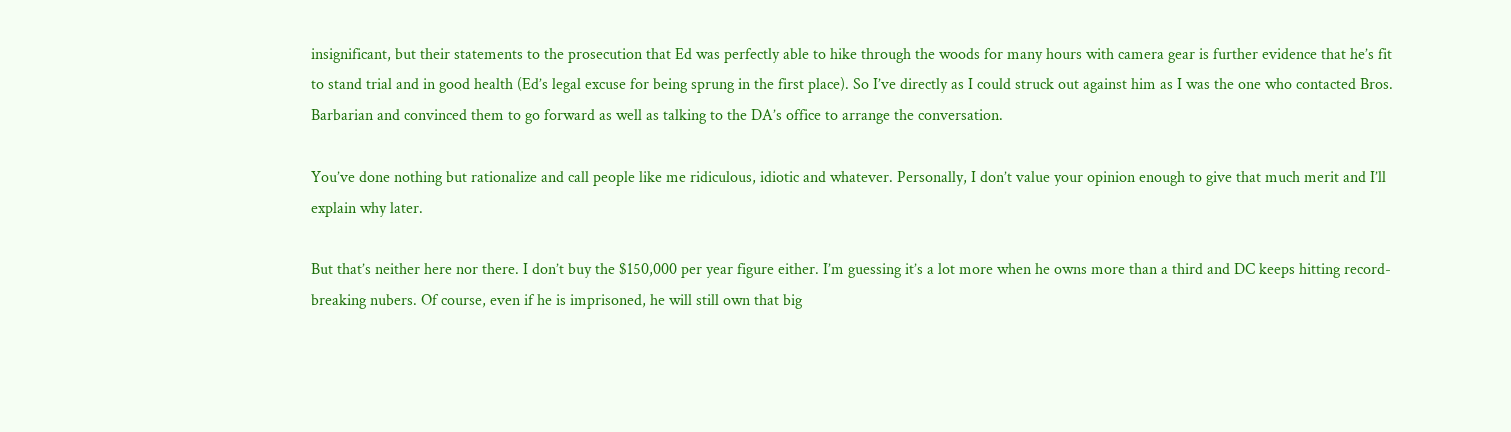insignificant, but their statements to the prosecution that Ed was perfectly able to hike through the woods for many hours with camera gear is further evidence that he’s fit to stand trial and in good health (Ed’s legal excuse for being sprung in the first place). So I’ve directly as I could struck out against him as I was the one who contacted Bros. Barbarian and convinced them to go forward as well as talking to the DA’s office to arrange the conversation.

You’ve done nothing but rationalize and call people like me ridiculous, idiotic and whatever. Personally, I don’t value your opinion enough to give that much merit and I’ll explain why later.

But that’s neither here nor there. I don’t buy the $150,000 per year figure either. I’m guessing it’s a lot more when he owns more than a third and DC keeps hitting record-breaking nubers. Of course, even if he is imprisoned, he will still own that big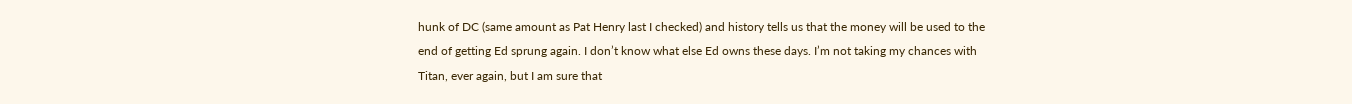hunk of DC (same amount as Pat Henry last I checked) and history tells us that the money will be used to the end of getting Ed sprung again. I don’t know what else Ed owns these days. I’m not taking my chances with Titan, ever again, but I am sure that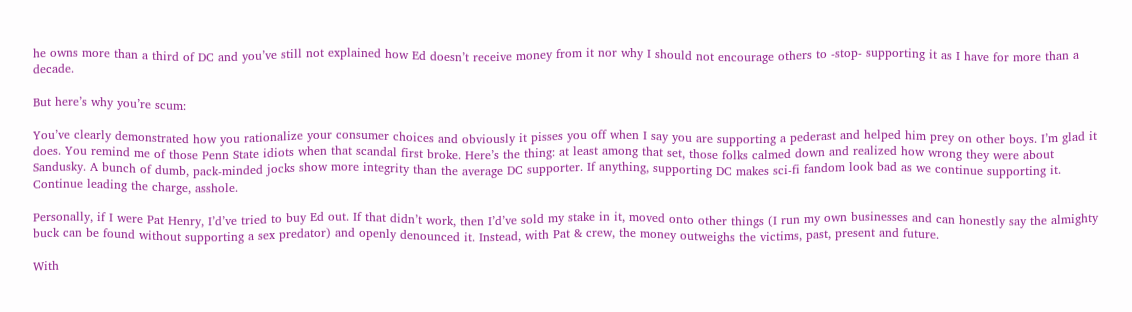he owns more than a third of DC and you’ve still not explained how Ed doesn’t receive money from it nor why I should not encourage others to -stop- supporting it as I have for more than a decade.

But here’s why you’re scum:

You’ve clearly demonstrated how you rationalize your consumer choices and obviously it pisses you off when I say you are supporting a pederast and helped him prey on other boys. I’m glad it does. You remind me of those Penn State idiots when that scandal first broke. Here’s the thing: at least among that set, those folks calmed down and realized how wrong they were about Sandusky. A bunch of dumb, pack-minded jocks show more integrity than the average DC supporter. If anything, supporting DC makes sci-fi fandom look bad as we continue supporting it. Continue leading the charge, asshole.

Personally, if I were Pat Henry, I’d’ve tried to buy Ed out. If that didn’t work, then I’d’ve sold my stake in it, moved onto other things (I run my own businesses and can honestly say the almighty buck can be found without supporting a sex predator) and openly denounced it. Instead, with Pat & crew, the money outweighs the victims, past, present and future.

With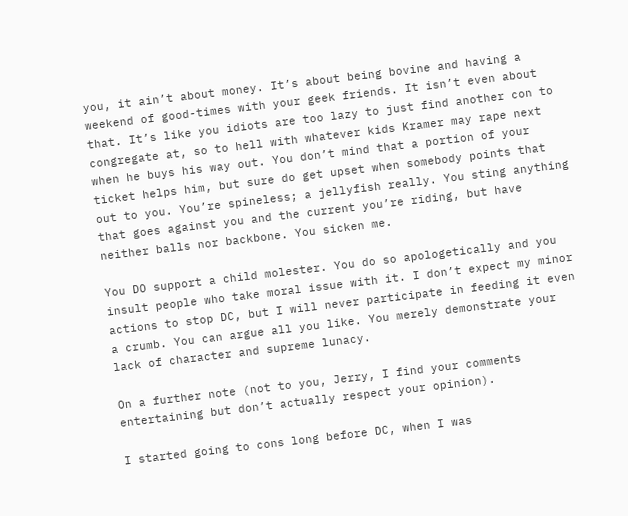you, it ain’t about money. It’s about being bovine and having a weekend of good-times with your geek friends. It isn’t even about that. It’s like you idiots are too lazy to just find another con to congregate at, so to hell with whatever kids Kramer may rape next when he buys his way out. You don’t mind that a portion of your ticket helps him, but sure do get upset when somebody points that out to you. You’re spineless; a jellyfish really. You sting anything that goes against you and the current you’re riding, but have neither balls nor backbone. You sicken me.

You DO support a child molester. You do so apologetically and you insult people who take moral issue with it. I don’t expect my minor actions to stop DC, but I will never participate in feeding it even a crumb. You can argue all you like. You merely demonstrate your lack of character and supreme lunacy.

On a further note (not to you, Jerry, I find your comments entertaining but don’t actually respect your opinion).

I started going to cons long before DC, when I was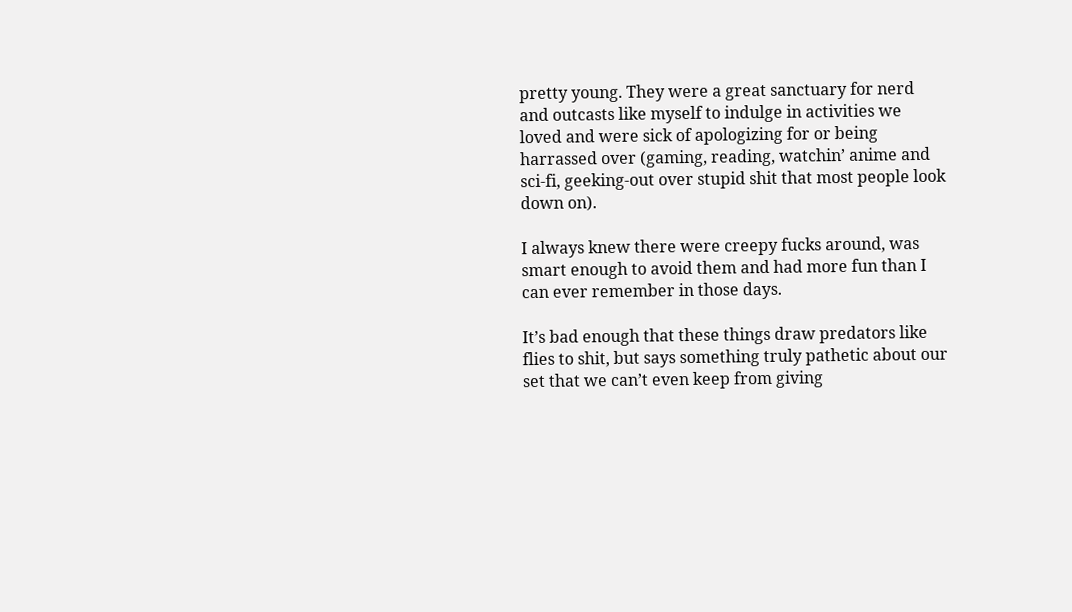pretty young. They were a great sanctuary for nerd and outcasts like myself to indulge in activities we loved and were sick of apologizing for or being harrassed over (gaming, reading, watchin’ anime and sci-fi, geeking-out over stupid shit that most people look down on).

I always knew there were creepy fucks around, was smart enough to avoid them and had more fun than I can ever remember in those days.

It’s bad enough that these things draw predators like flies to shit, but says something truly pathetic about our set that we can’t even keep from giving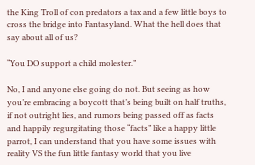the King Troll of con predators a tax and a few little boys to cross the bridge into Fantasyland. What the hell does that say about all of us?

“You DO support a child molester.”

No, I and anyone else going do not. But seeing as how you’re embracing a boycott that’s being built on half truths, if not outright lies, and rumors being passed off as facts and happily regurgitating those “facts” like a happy little parrot, I can understand that you have some issues with reality VS the fun little fantasy world that you live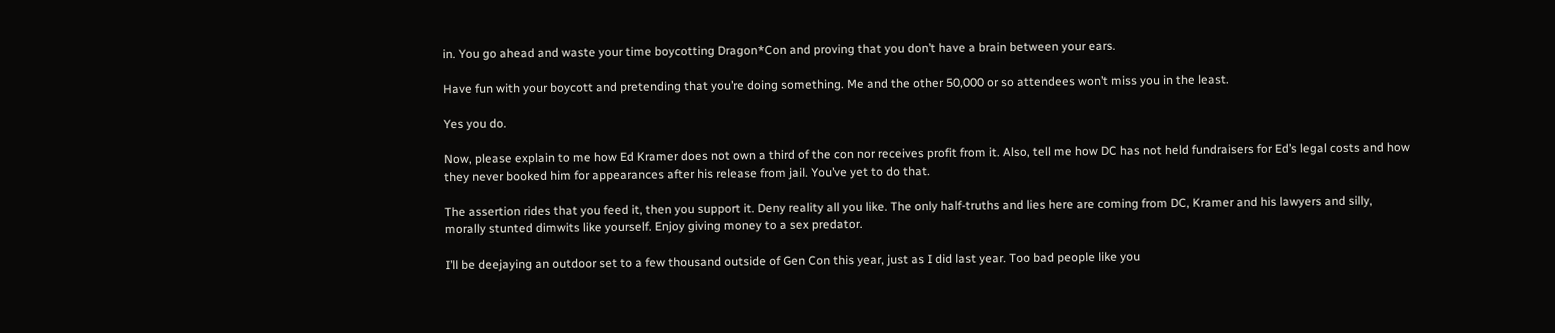in. You go ahead and waste your time boycotting Dragon*Con and proving that you don’t have a brain between your ears.

Have fun with your boycott and pretending that you’re doing something. Me and the other 50,000 or so attendees won’t miss you in the least.

Yes you do.

Now, please explain to me how Ed Kramer does not own a third of the con nor receives profit from it. Also, tell me how DC has not held fundraisers for Ed’s legal costs and how they never booked him for appearances after his release from jail. You’ve yet to do that.

The assertion rides that you feed it, then you support it. Deny reality all you like. The only half-truths and lies here are coming from DC, Kramer and his lawyers and silly, morally stunted dimwits like yourself. Enjoy giving money to a sex predator.

I’ll be deejaying an outdoor set to a few thousand outside of Gen Con this year, just as I did last year. Too bad people like you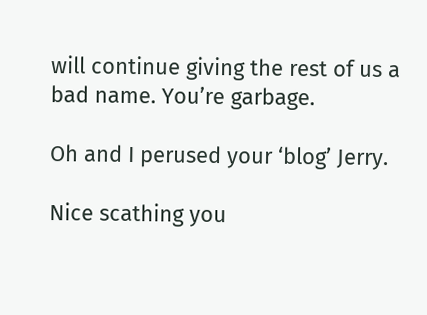will continue giving the rest of us a bad name. You’re garbage.

Oh and I perused your ‘blog’ Jerry.

Nice scathing you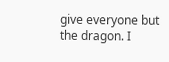give everyone but the dragon. I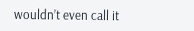wouldn’t even call it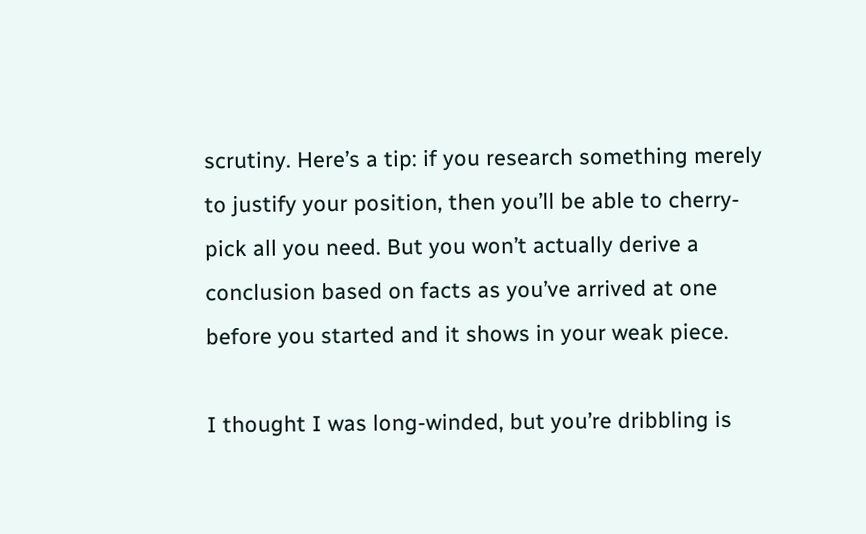scrutiny. Here’s a tip: if you research something merely to justify your position, then you’ll be able to cherry-pick all you need. But you won’t actually derive a conclusion based on facts as you’ve arrived at one before you started and it shows in your weak piece.

I thought I was long-winded, but you’re dribbling is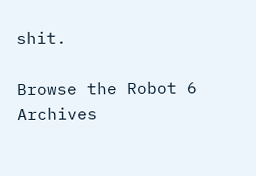shit.

Browse the Robot 6 Archives